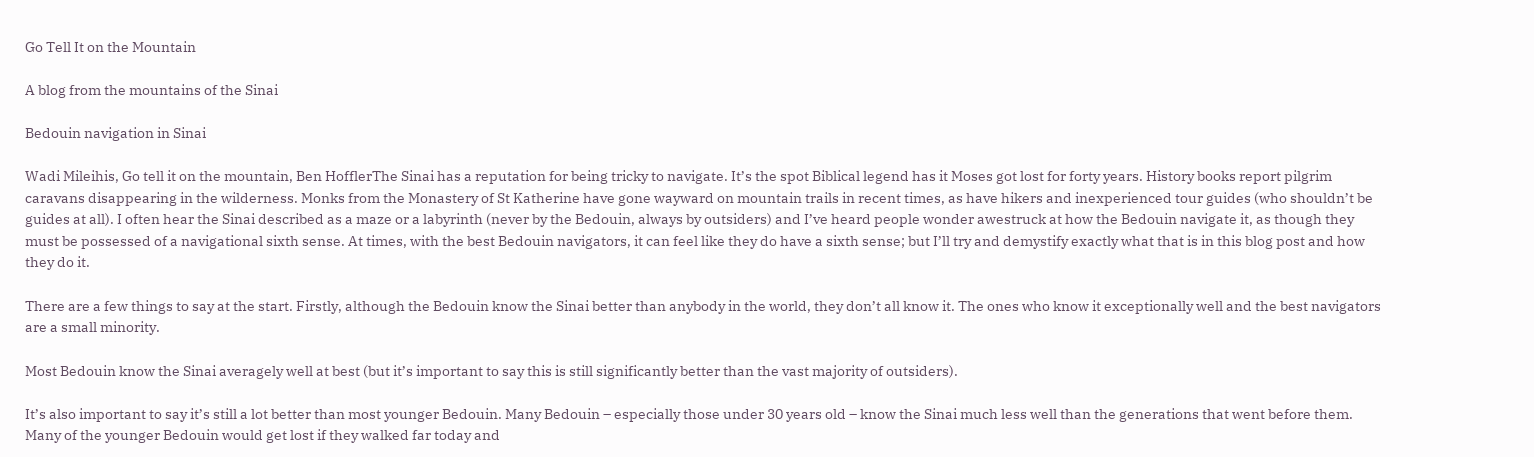Go Tell It on the Mountain

A blog from the mountains of the Sinai

Bedouin navigation in Sinai

Wadi Mileihis, Go tell it on the mountain, Ben HofflerThe Sinai has a reputation for being tricky to navigate. It’s the spot Biblical legend has it Moses got lost for forty years. History books report pilgrim caravans disappearing in the wilderness. Monks from the Monastery of St Katherine have gone wayward on mountain trails in recent times, as have hikers and inexperienced tour guides (who shouldn’t be guides at all). I often hear the Sinai described as a maze or a labyrinth (never by the Bedouin, always by outsiders) and I’ve heard people wonder awestruck at how the Bedouin navigate it, as though they must be possessed of a navigational sixth sense. At times, with the best Bedouin navigators, it can feel like they do have a sixth sense; but I’ll try and demystify exactly what that is in this blog post and how they do it.

There are a few things to say at the start. Firstly, although the Bedouin know the Sinai better than anybody in the world, they don’t all know it. The ones who know it exceptionally well and the best navigators are a small minority.

Most Bedouin know the Sinai averagely well at best (but it’s important to say this is still significantly better than the vast majority of outsiders).

It’s also important to say it’s still a lot better than most younger Bedouin. Many Bedouin – especially those under 30 years old – know the Sinai much less well than the generations that went before them. Many of the younger Bedouin would get lost if they walked far today and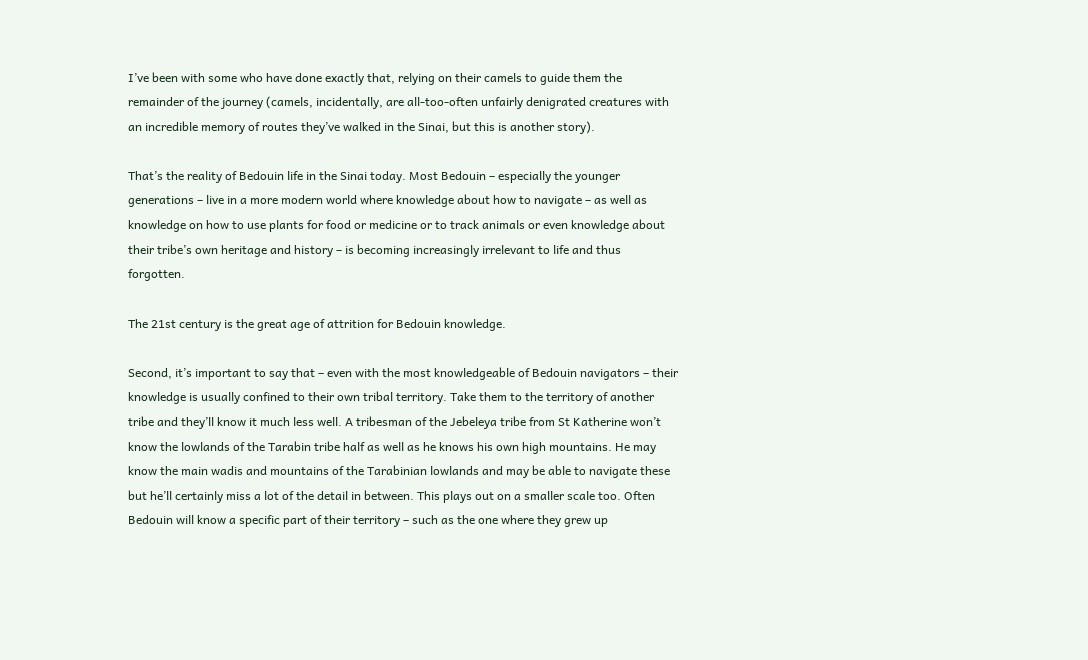I’ve been with some who have done exactly that, relying on their camels to guide them the remainder of the journey (camels, incidentally, are all-too-often unfairly denigrated creatures with an incredible memory of routes they’ve walked in the Sinai, but this is another story).

That’s the reality of Bedouin life in the Sinai today. Most Bedouin – especially the younger generations – live in a more modern world where knowledge about how to navigate – as well as knowledge on how to use plants for food or medicine or to track animals or even knowledge about their tribe’s own heritage and history – is becoming increasingly irrelevant to life and thus forgotten.

The 21st century is the great age of attrition for Bedouin knowledge.

Second, it’s important to say that – even with the most knowledgeable of Bedouin navigators – their knowledge is usually confined to their own tribal territory. Take them to the territory of another tribe and they’ll know it much less well. A tribesman of the Jebeleya tribe from St Katherine won’t know the lowlands of the Tarabin tribe half as well as he knows his own high mountains. He may know the main wadis and mountains of the Tarabinian lowlands and may be able to navigate these but he’ll certainly miss a lot of the detail in between. This plays out on a smaller scale too. Often Bedouin will know a specific part of their territory – such as the one where they grew up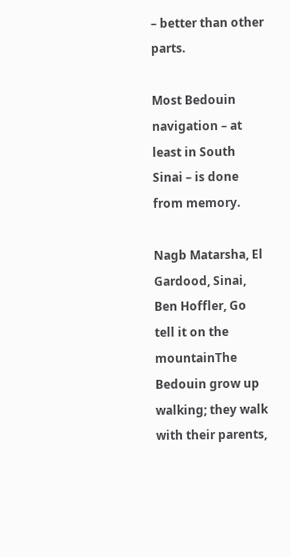– better than other parts.

Most Bedouin navigation – at least in South Sinai – is done from memory.

Nagb Matarsha, El Gardood, Sinai, Ben Hoffler, Go tell it on the mountainThe Bedouin grow up walking; they walk with their parents,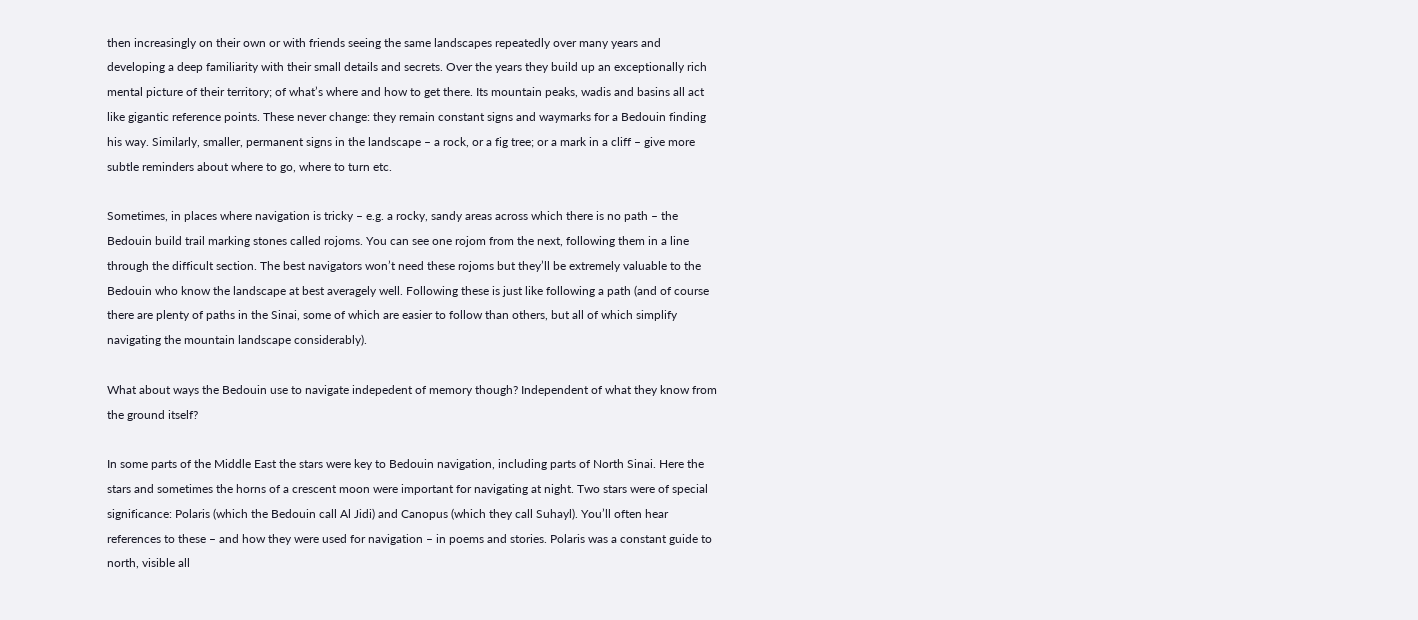then increasingly on their own or with friends seeing the same landscapes repeatedly over many years and developing a deep familiarity with their small details and secrets. Over the years they build up an exceptionally rich mental picture of their territory; of what’s where and how to get there. Its mountain peaks, wadis and basins all act like gigantic reference points. These never change: they remain constant signs and waymarks for a Bedouin finding his way. Similarly, smaller, permanent signs in the landscape – a rock, or a fig tree; or a mark in a cliff – give more subtle reminders about where to go, where to turn etc.

Sometimes, in places where navigation is tricky – e.g. a rocky, sandy areas across which there is no path – the Bedouin build trail marking stones called rojoms. You can see one rojom from the next, following them in a line through the difficult section. The best navigators won’t need these rojoms but they’ll be extremely valuable to the Bedouin who know the landscape at best averagely well. Following these is just like following a path (and of course there are plenty of paths in the Sinai, some of which are easier to follow than others, but all of which simplify navigating the mountain landscape considerably).

What about ways the Bedouin use to navigate indepedent of memory though? Independent of what they know from the ground itself?

In some parts of the Middle East the stars were key to Bedouin navigation, including parts of North Sinai. Here the stars and sometimes the horns of a crescent moon were important for navigating at night. Two stars were of special significance: Polaris (which the Bedouin call Al Jidi) and Canopus (which they call Suhayl). You’ll often hear references to these – and how they were used for navigation – in poems and stories. Polaris was a constant guide to north, visible all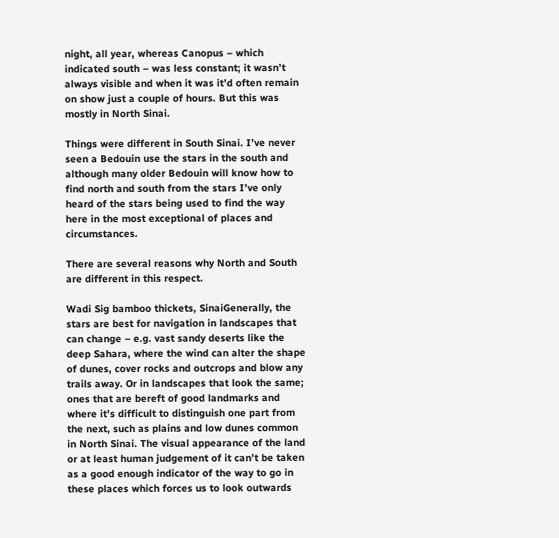night, all year, whereas Canopus – which indicated south – was less constant; it wasn’t always visible and when it was it’d often remain on show just a couple of hours. But this was mostly in North Sinai.

Things were different in South Sinai. I’ve never seen a Bedouin use the stars in the south and although many older Bedouin will know how to find north and south from the stars I’ve only heard of the stars being used to find the way here in the most exceptional of places and circumstances.

There are several reasons why North and South are different in this respect.

Wadi Sig bamboo thickets, SinaiGenerally, the stars are best for navigation in landscapes that can change – e.g. vast sandy deserts like the deep Sahara, where the wind can alter the shape of dunes, cover rocks and outcrops and blow any trails away. Or in landscapes that look the same; ones that are bereft of good landmarks and where it’s difficult to distinguish one part from the next, such as plains and low dunes common in North Sinai. The visual appearance of the land or at least human judgement of it can’t be taken as a good enough indicator of the way to go in these places which forces us to look outwards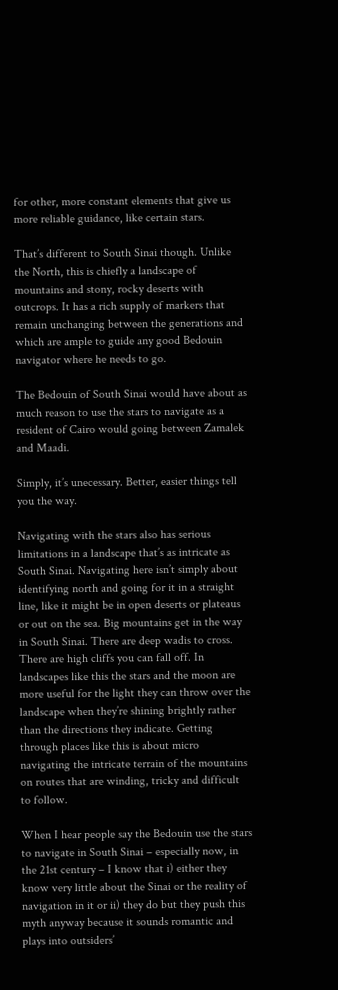for other, more constant elements that give us more reliable guidance, like certain stars.

That’s different to South Sinai though. Unlike the North, this is chiefly a landscape of mountains and stony, rocky deserts with outcrops. It has a rich supply of markers that remain unchanging between the generations and which are ample to guide any good Bedouin navigator where he needs to go.

The Bedouin of South Sinai would have about as much reason to use the stars to navigate as a resident of Cairo would going between Zamalek and Maadi.

Simply, it’s unecessary. Better, easier things tell you the way.

Navigating with the stars also has serious limitations in a landscape that’s as intricate as South Sinai. Navigating here isn’t simply about identifying north and going for it in a straight line, like it might be in open deserts or plateaus or out on the sea. Big mountains get in the way in South Sinai. There are deep wadis to cross. There are high cliffs you can fall off. In landscapes like this the stars and the moon are more useful for the light they can throw over the landscape when they’re shining brightly rather than the directions they indicate. Getting through places like this is about micro navigating the intricate terrain of the mountains on routes that are winding, tricky and difficult to follow.

When I hear people say the Bedouin use the stars to navigate in South Sinai – especially now, in the 21st century – I know that i) either they know very little about the Sinai or the reality of navigation in it or ii) they do but they push this myth anyway because it sounds romantic and plays into outsiders’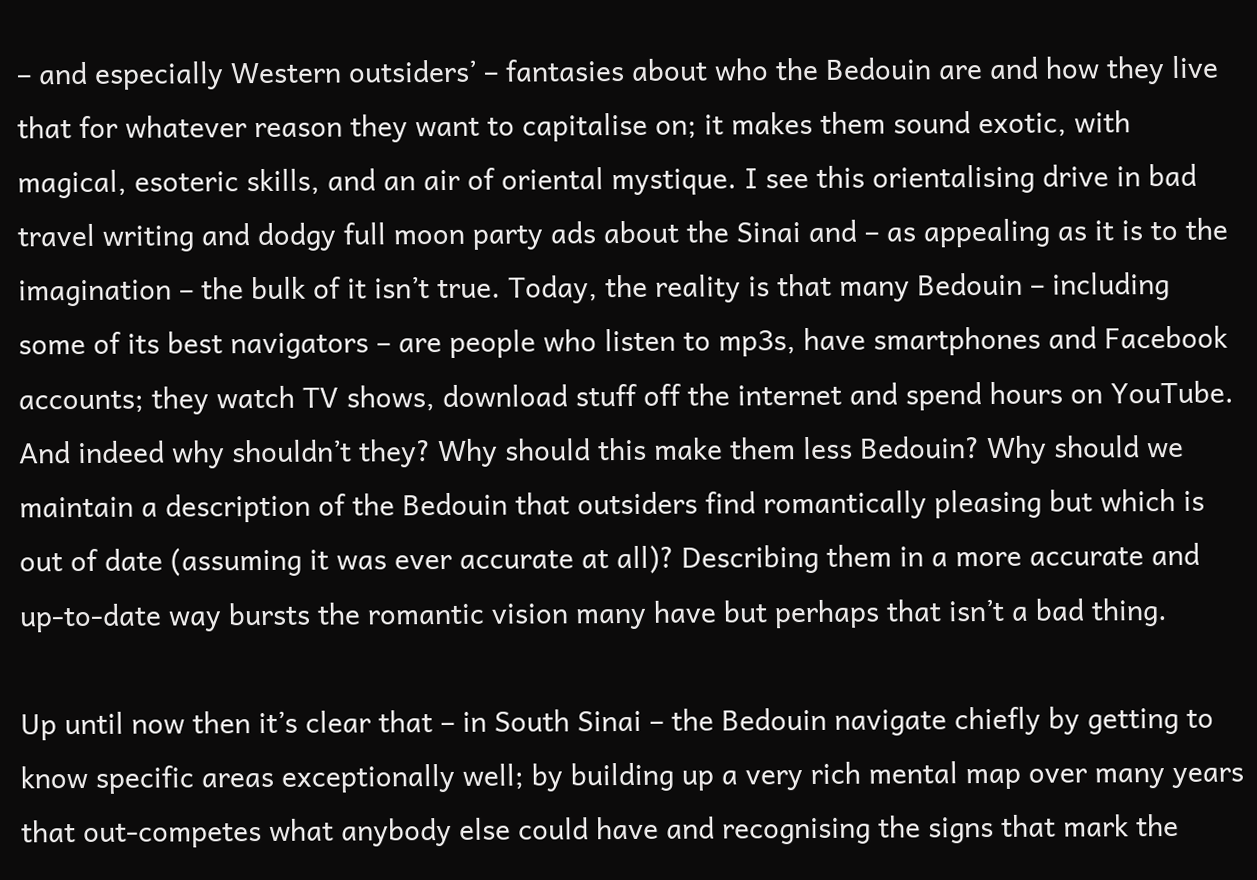– and especially Western outsiders’ – fantasies about who the Bedouin are and how they live that for whatever reason they want to capitalise on; it makes them sound exotic, with magical, esoteric skills, and an air of oriental mystique. I see this orientalising drive in bad travel writing and dodgy full moon party ads about the Sinai and – as appealing as it is to the imagination – the bulk of it isn’t true. Today, the reality is that many Bedouin – including some of its best navigators – are people who listen to mp3s, have smartphones and Facebook accounts; they watch TV shows, download stuff off the internet and spend hours on YouTube. And indeed why shouldn’t they? Why should this make them less Bedouin? Why should we maintain a description of the Bedouin that outsiders find romantically pleasing but which is out of date (assuming it was ever accurate at all)? Describing them in a more accurate and up-to-date way bursts the romantic vision many have but perhaps that isn’t a bad thing.

Up until now then it’s clear that – in South Sinai – the Bedouin navigate chiefly by getting to know specific areas exceptionally well; by building up a very rich mental map over many years that out-competes what anybody else could have and recognising the signs that mark the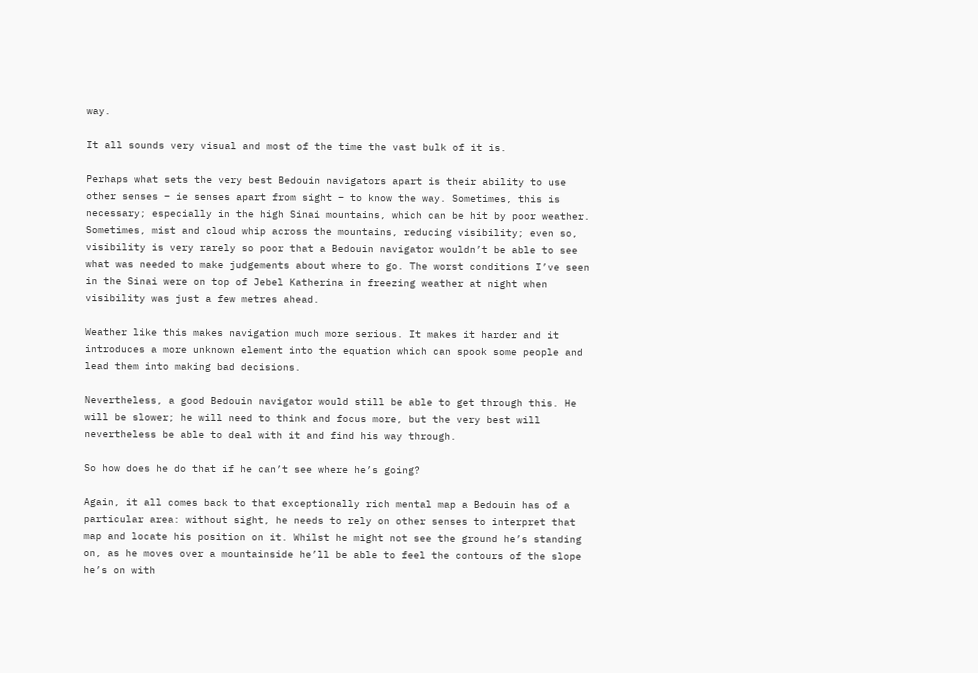way.

It all sounds very visual and most of the time the vast bulk of it is.

Perhaps what sets the very best Bedouin navigators apart is their ability to use other senses – ie senses apart from sight – to know the way. Sometimes, this is necessary; especially in the high Sinai mountains, which can be hit by poor weather. Sometimes, mist and cloud whip across the mountains, reducing visibility; even so, visibility is very rarely so poor that a Bedouin navigator wouldn’t be able to see what was needed to make judgements about where to go. The worst conditions I’ve seen in the Sinai were on top of Jebel Katherina in freezing weather at night when visibility was just a few metres ahead.

Weather like this makes navigation much more serious. It makes it harder and it introduces a more unknown element into the equation which can spook some people and lead them into making bad decisions.

Nevertheless, a good Bedouin navigator would still be able to get through this. He will be slower; he will need to think and focus more, but the very best will nevertheless be able to deal with it and find his way through.

So how does he do that if he can’t see where he’s going?

Again, it all comes back to that exceptionally rich mental map a Bedouin has of a particular area: without sight, he needs to rely on other senses to interpret that map and locate his position on it. Whilst he might not see the ground he’s standing on, as he moves over a mountainside he’ll be able to feel the contours of the slope he’s on with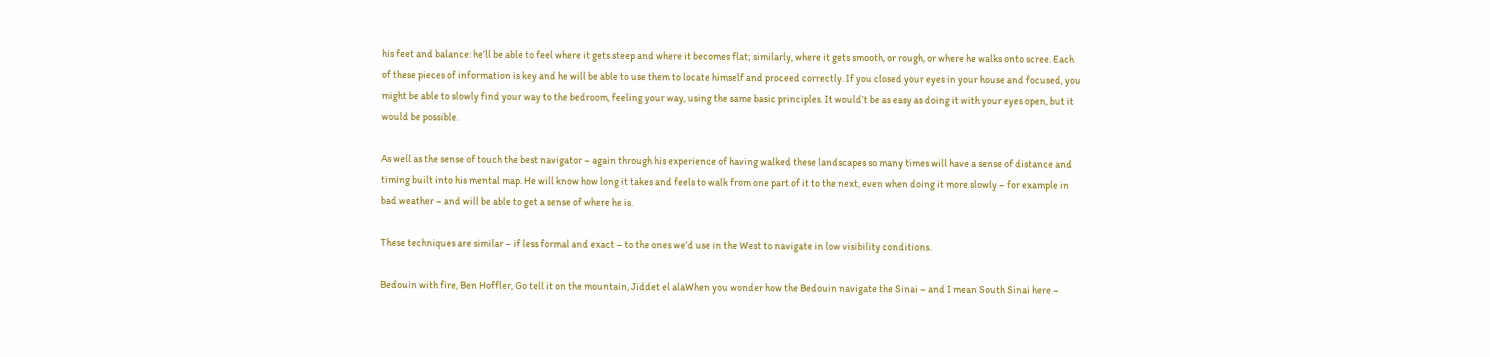his feet and balance: he’ll be able to feel where it gets steep and where it becomes flat; similarly, where it gets smooth, or rough, or where he walks onto scree. Each of these pieces of information is key and he will be able to use them to locate himself and proceed correctly. If you closed your eyes in your house and focused, you might be able to slowly find your way to the bedroom, feeling your way, using the same basic principles. It would’t be as easy as doing it with your eyes open, but it would be possible.

As well as the sense of touch the best navigator – again through his experience of having walked these landscapes so many times will have a sense of distance and timing built into his mental map. He will know how long it takes and feels to walk from one part of it to the next, even when doing it more slowly – for example in bad weather – and will be able to get a sense of where he is.

These techniques are similar – if less formal and exact – to the ones we’d use in the West to navigate in low visibility conditions.

Bedouin with fire, Ben Hoffler, Go tell it on the mountain, Jiddet el alaWhen you wonder how the Bedouin navigate the Sinai – and I mean South Sinai here –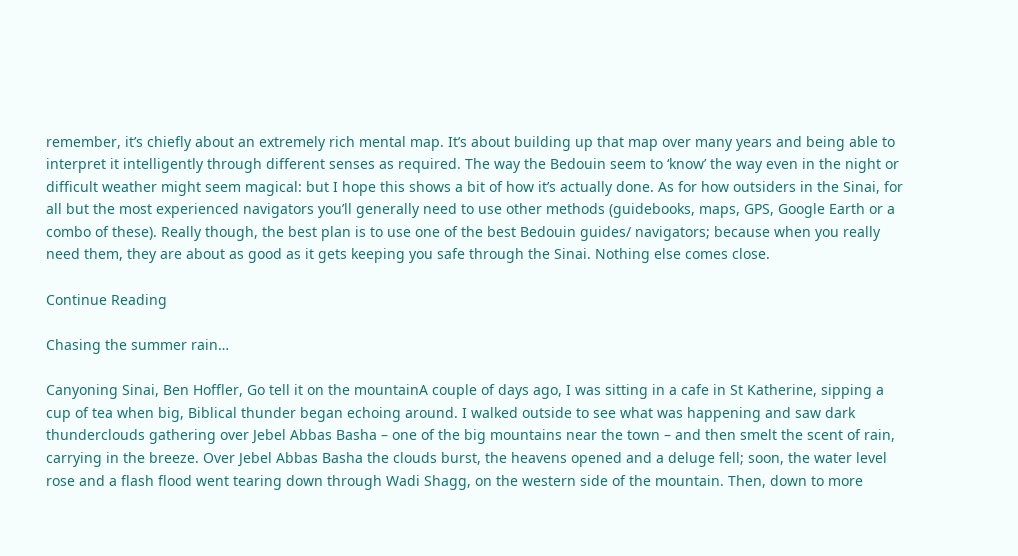remember, it’s chiefly about an extremely rich mental map. It’s about building up that map over many years and being able to interpret it intelligently through different senses as required. The way the Bedouin seem to ‘know’ the way even in the night or difficult weather might seem magical: but I hope this shows a bit of how it’s actually done. As for how outsiders in the Sinai, for all but the most experienced navigators you’ll generally need to use other methods (guidebooks, maps, GPS, Google Earth or a combo of these). Really though, the best plan is to use one of the best Bedouin guides/ navigators; because when you really need them, they are about as good as it gets keeping you safe through the Sinai. Nothing else comes close.

Continue Reading

Chasing the summer rain…

Canyoning Sinai, Ben Hoffler, Go tell it on the mountainA couple of days ago, I was sitting in a cafe in St Katherine, sipping a cup of tea when big, Biblical thunder began echoing around. I walked outside to see what was happening and saw dark thunderclouds gathering over Jebel Abbas Basha – one of the big mountains near the town – and then smelt the scent of rain, carrying in the breeze. Over Jebel Abbas Basha the clouds burst, the heavens opened and a deluge fell; soon, the water level rose and a flash flood went tearing down through Wadi Shagg, on the western side of the mountain. Then, down to more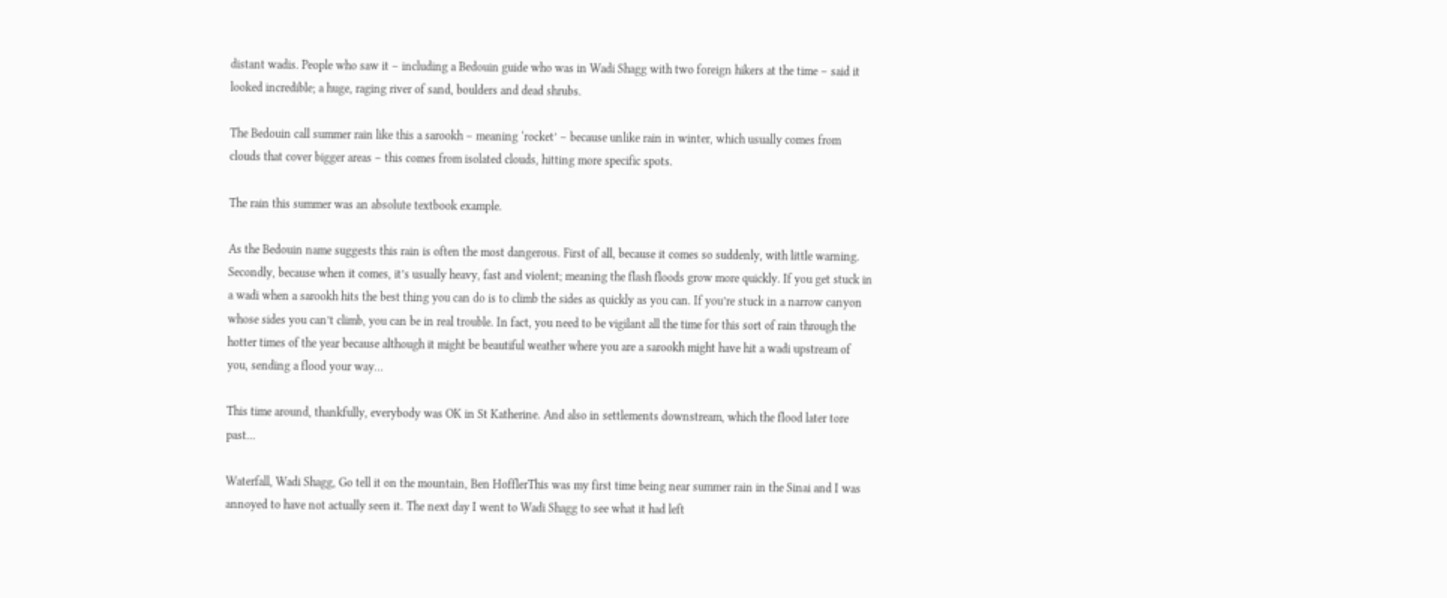distant wadis. People who saw it – including a Bedouin guide who was in Wadi Shagg with two foreign hikers at the time – said it looked incredible; a huge, raging river of sand, boulders and dead shrubs.

The Bedouin call summer rain like this a sarookh – meaning ‘rocket’ – because unlike rain in winter, which usually comes from clouds that cover bigger areas – this comes from isolated clouds, hitting more specific spots.

The rain this summer was an absolute textbook example.

As the Bedouin name suggests this rain is often the most dangerous. First of all, because it comes so suddenly, with little warning. Secondly, because when it comes, it’s usually heavy, fast and violent; meaning the flash floods grow more quickly. If you get stuck in a wadi when a sarookh hits the best thing you can do is to climb the sides as quickly as you can. If you’re stuck in a narrow canyon whose sides you can’t climb, you can be in real trouble. In fact, you need to be vigilant all the time for this sort of rain through the hotter times of the year because although it might be beautiful weather where you are a sarookh might have hit a wadi upstream of you, sending a flood your way…

This time around, thankfully, everybody was OK in St Katherine. And also in settlements downstream, which the flood later tore past…

Waterfall, Wadi Shagg, Go tell it on the mountain, Ben HofflerThis was my first time being near summer rain in the Sinai and I was annoyed to have not actually seen it. The next day I went to Wadi Shagg to see what it had left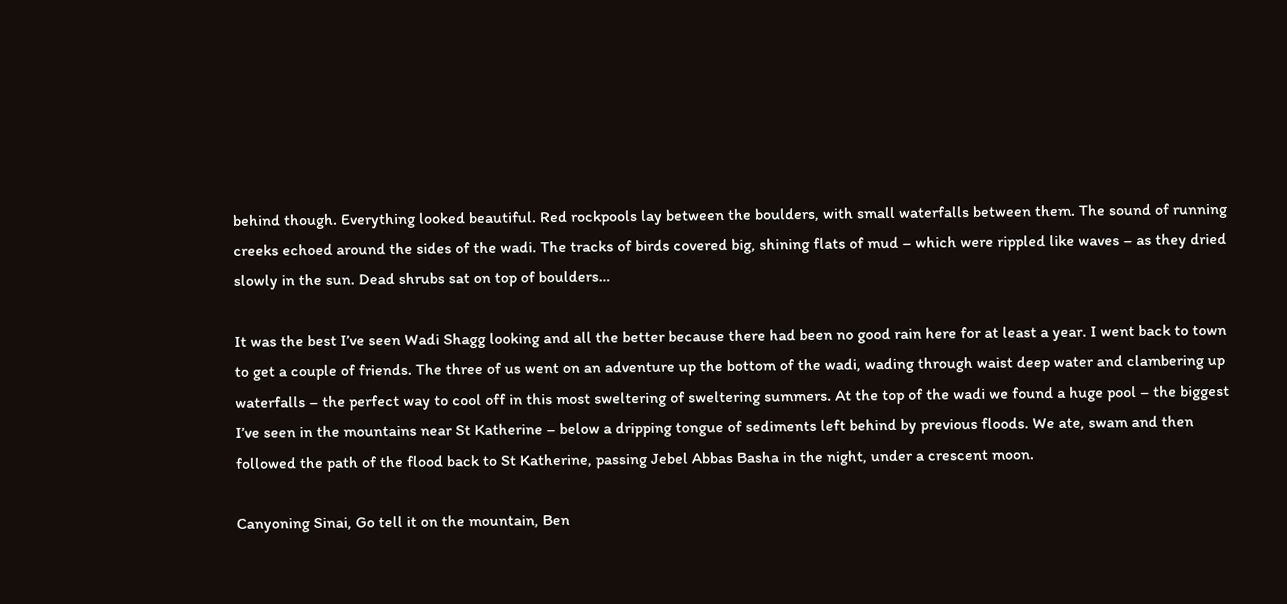behind though. Everything looked beautiful. Red rockpools lay between the boulders, with small waterfalls between them. The sound of running creeks echoed around the sides of the wadi. The tracks of birds covered big, shining flats of mud – which were rippled like waves – as they dried slowly in the sun. Dead shrubs sat on top of boulders…

It was the best I’ve seen Wadi Shagg looking and all the better because there had been no good rain here for at least a year. I went back to town to get a couple of friends. The three of us went on an adventure up the bottom of the wadi, wading through waist deep water and clambering up waterfalls – the perfect way to cool off in this most sweltering of sweltering summers. At the top of the wadi we found a huge pool – the biggest I’ve seen in the mountains near St Katherine – below a dripping tongue of sediments left behind by previous floods. We ate, swam and then followed the path of the flood back to St Katherine, passing Jebel Abbas Basha in the night, under a crescent moon.

Canyoning Sinai, Go tell it on the mountain, Ben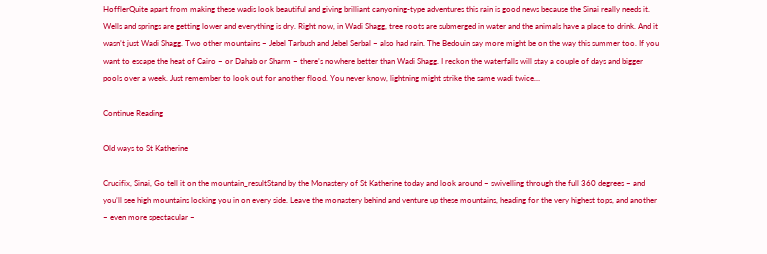HofflerQuite apart from making these wadis look beautiful and giving brilliant canyoning-type adventures this rain is good news because the Sinai really needs it. Wells and springs are getting lower and everything is dry. Right now, in Wadi Shagg, tree roots are submerged in water and the animals have a place to drink. And it wasn’t just Wadi Shagg. Two other mountains – Jebel Tarbush and Jebel Serbal – also had rain. The Bedouin say more might be on the way this summer too. If you want to escape the heat of Cairo – or Dahab or Sharm – there’s nowhere better than Wadi Shagg. I reckon the waterfalls will stay a couple of days and bigger pools over a week. Just remember to look out for another flood. You never know, lightning might strike the same wadi twice…

Continue Reading

Old ways to St Katherine

Crucifix, Sinai, Go tell it on the mountain_resultStand by the Monastery of St Katherine today and look around – swivelling through the full 360 degrees – and you’ll see high mountains locking you in on every side. Leave the monastery behind and venture up these mountains, heading for the very highest tops, and another – even more spectacular –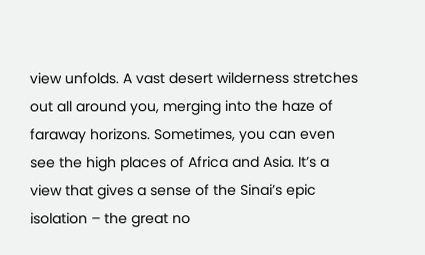view unfolds. A vast desert wilderness stretches out all around you, merging into the haze of faraway horizons. Sometimes, you can even see the high places of Africa and Asia. It’s a view that gives a sense of the Sinai’s epic isolation – the great no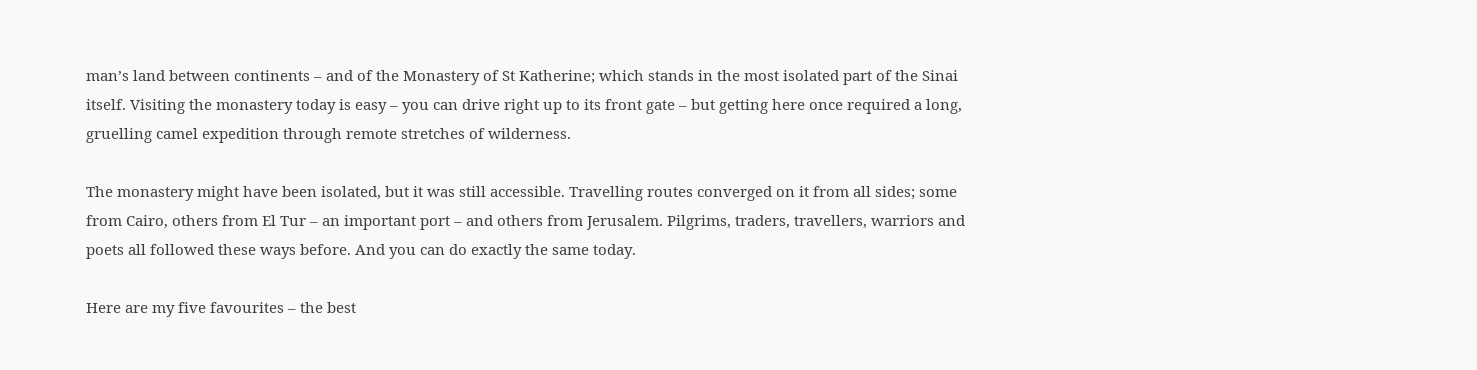man’s land between continents – and of the Monastery of St Katherine; which stands in the most isolated part of the Sinai itself. Visiting the monastery today is easy – you can drive right up to its front gate – but getting here once required a long, gruelling camel expedition through remote stretches of wilderness.

The monastery might have been isolated, but it was still accessible. Travelling routes converged on it from all sides; some from Cairo, others from El Tur – an important port – and others from Jerusalem. Pilgrims, traders, travellers, warriors and poets all followed these ways before. And you can do exactly the same today.

Here are my five favourites – the best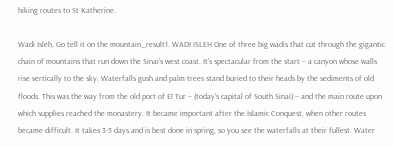hiking routes to St Katherine.

Wadi Isleh, Go tell it on the mountain_result1. WADI ISLEH One of three big wadis that cut through the gigantic chain of mountains that run down the Sinai’s west coast. It’s spectacular from the start – a canyon whose walls rise vertically to the sky. Waterfalls gush and palm trees stand buried to their heads by the sediments of old floods. This was the way from the old port of El Tur – (today’s capital of South Sinai) – and the main route upon which supplies reached the monastery. It became important after the Islamic Conquest, when other routes became difficult. It takes 3-5 days and is best done in spring, so you see the waterfalls at their fullest. Water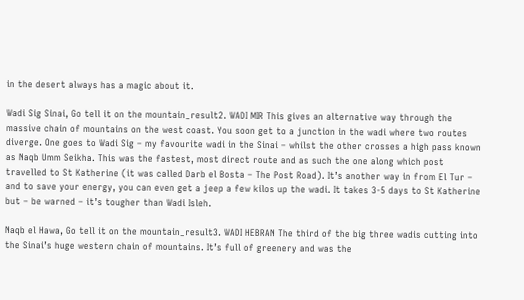in the desert always has a magic about it.

Wadi Sig Sinai, Go tell it on the mountain_result2. WADI MIR This gives an alternative way through the massive chain of mountains on the west coast. You soon get to a junction in the wadi where two routes diverge. One goes to Wadi Sig – my favourite wadi in the Sinai – whilst the other crosses a high pass known as Naqb Umm Seikha. This was the fastest, most direct route and as such the one along which post travelled to St Katherine (it was called Darb el Bosta – The Post Road). It’s another way in from El Tur – and to save your energy, you can even get a jeep a few kilos up the wadi. It takes 3-5 days to St Katherine but – be warned – it’s tougher than Wadi Isleh.

Naqb el Hawa, Go tell it on the mountain_result3. WADI HEBRAN The third of the big three wadis cutting into the Sinai’s huge western chain of mountains. It’s full of greenery and was the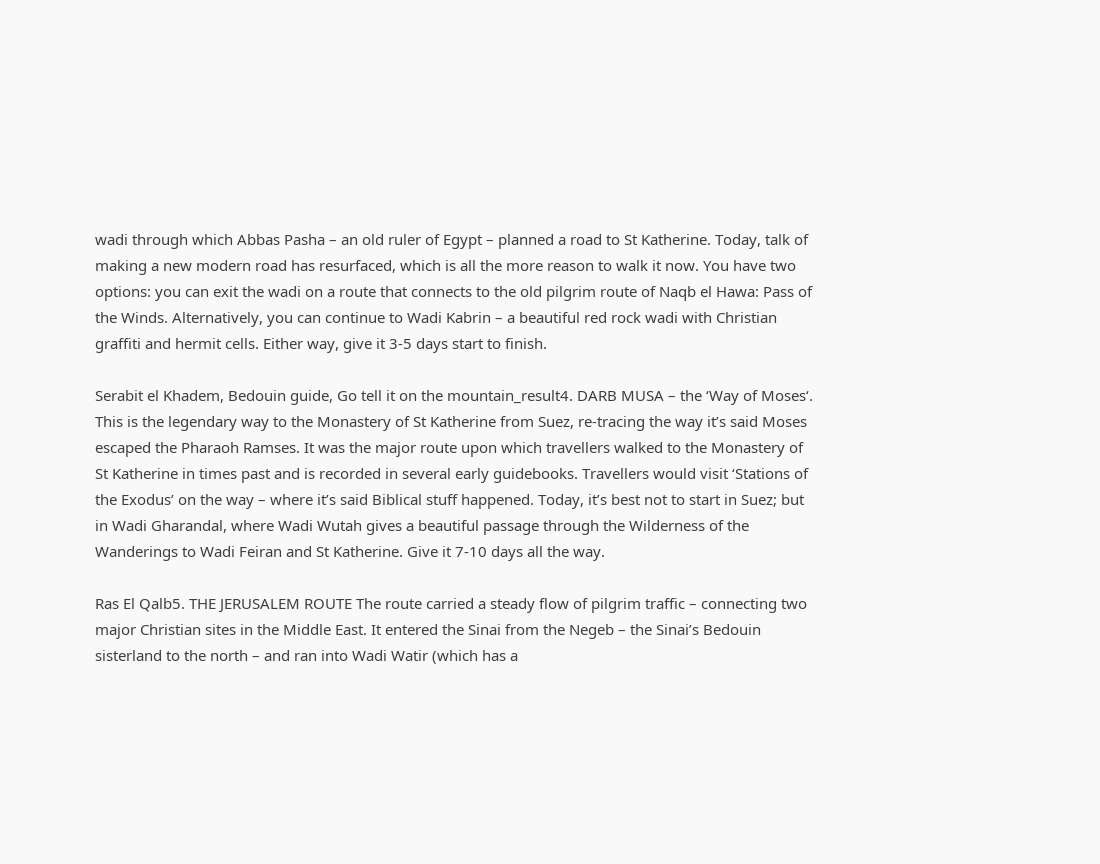wadi through which Abbas Pasha – an old ruler of Egypt – planned a road to St Katherine. Today, talk of making a new modern road has resurfaced, which is all the more reason to walk it now. You have two options: you can exit the wadi on a route that connects to the old pilgrim route of Naqb el Hawa: Pass of the Winds. Alternatively, you can continue to Wadi Kabrin – a beautiful red rock wadi with Christian graffiti and hermit cells. Either way, give it 3-5 days start to finish.

Serabit el Khadem, Bedouin guide, Go tell it on the mountain_result4. DARB MUSA – the ‘Way of Moses‘. This is the legendary way to the Monastery of St Katherine from Suez, re-tracing the way it’s said Moses escaped the Pharaoh Ramses. It was the major route upon which travellers walked to the Monastery of St Katherine in times past and is recorded in several early guidebooks. Travellers would visit ‘Stations of the Exodus’ on the way – where it’s said Biblical stuff happened. Today, it’s best not to start in Suez; but in Wadi Gharandal, where Wadi Wutah gives a beautiful passage through the Wilderness of the Wanderings to Wadi Feiran and St Katherine. Give it 7-10 days all the way.

Ras El Qalb5. THE JERUSALEM ROUTE The route carried a steady flow of pilgrim traffic – connecting two major Christian sites in the Middle East. It entered the Sinai from the Negeb – the Sinai’s Bedouin sisterland to the north – and ran into Wadi Watir (which has a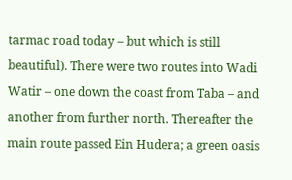tarmac road today – but which is still beautiful). There were two routes into Wadi Watir – one down the coast from Taba – and another from further north. Thereafter the main route passed Ein Hudera; a green oasis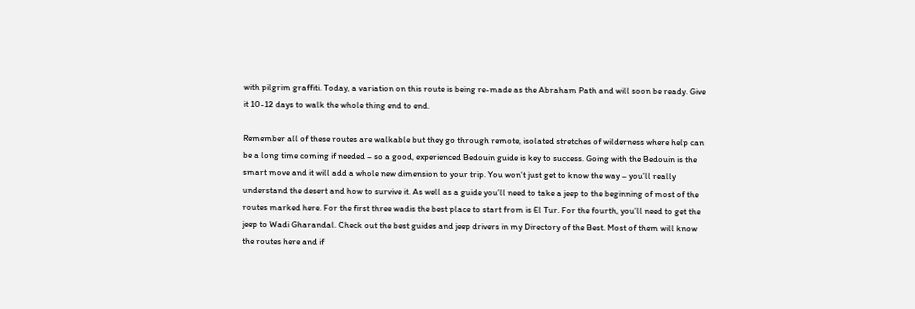with pilgrim graffiti. Today, a variation on this route is being re-made as the Abraham Path and will soon be ready. Give it 10-12 days to walk the whole thing end to end.

Remember all of these routes are walkable but they go through remote, isolated stretches of wilderness where help can be a long time coming if needed – so a good, experienced Bedouin guide is key to success. Going with the Bedouin is the smart move and it will add a whole new dimension to your trip. You won’t just get to know the way – you’ll really understand the desert and how to survive it. As well as a guide you’ll need to take a jeep to the beginning of most of the routes marked here. For the first three wadis the best place to start from is El Tur. For the fourth, you’ll need to get the jeep to Wadi Gharandal. Check out the best guides and jeep drivers in my Directory of the Best. Most of them will know the routes here and if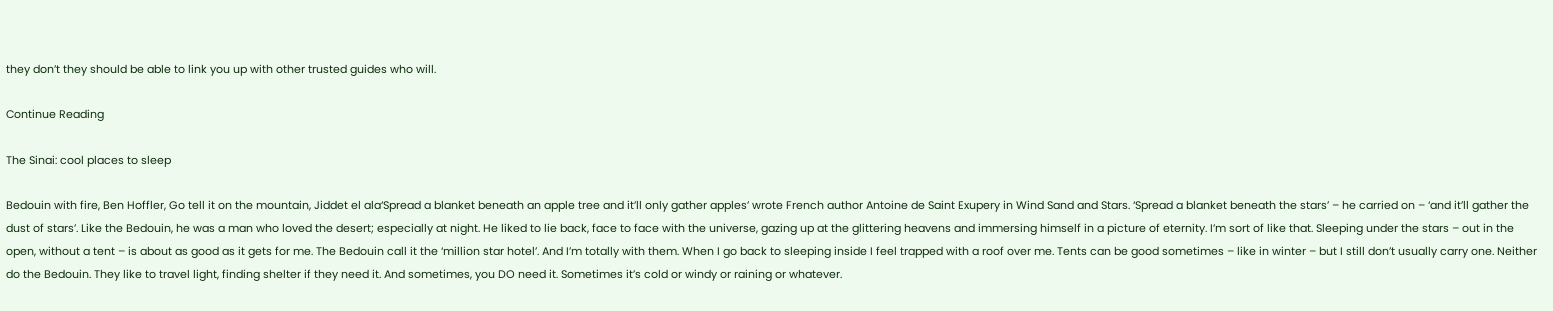they don’t they should be able to link you up with other trusted guides who will.

Continue Reading

The Sinai: cool places to sleep

Bedouin with fire, Ben Hoffler, Go tell it on the mountain, Jiddet el ala‘Spread a blanket beneath an apple tree and it’ll only gather apples’ wrote French author Antoine de Saint Exupery in Wind Sand and Stars. ‘Spread a blanket beneath the stars’ – he carried on – ‘and it’ll gather the dust of stars’. Like the Bedouin, he was a man who loved the desert; especially at night. He liked to lie back, face to face with the universe, gazing up at the glittering heavens and immersing himself in a picture of eternity. I’m sort of like that. Sleeping under the stars – out in the open, without a tent – is about as good as it gets for me. The Bedouin call it the ‘million star hotel’. And I’m totally with them. When I go back to sleeping inside I feel trapped with a roof over me. Tents can be good sometimes – like in winter – but I still don’t usually carry one. Neither do the Bedouin. They like to travel light, finding shelter if they need it. And sometimes, you DO need it. Sometimes it’s cold or windy or raining or whatever.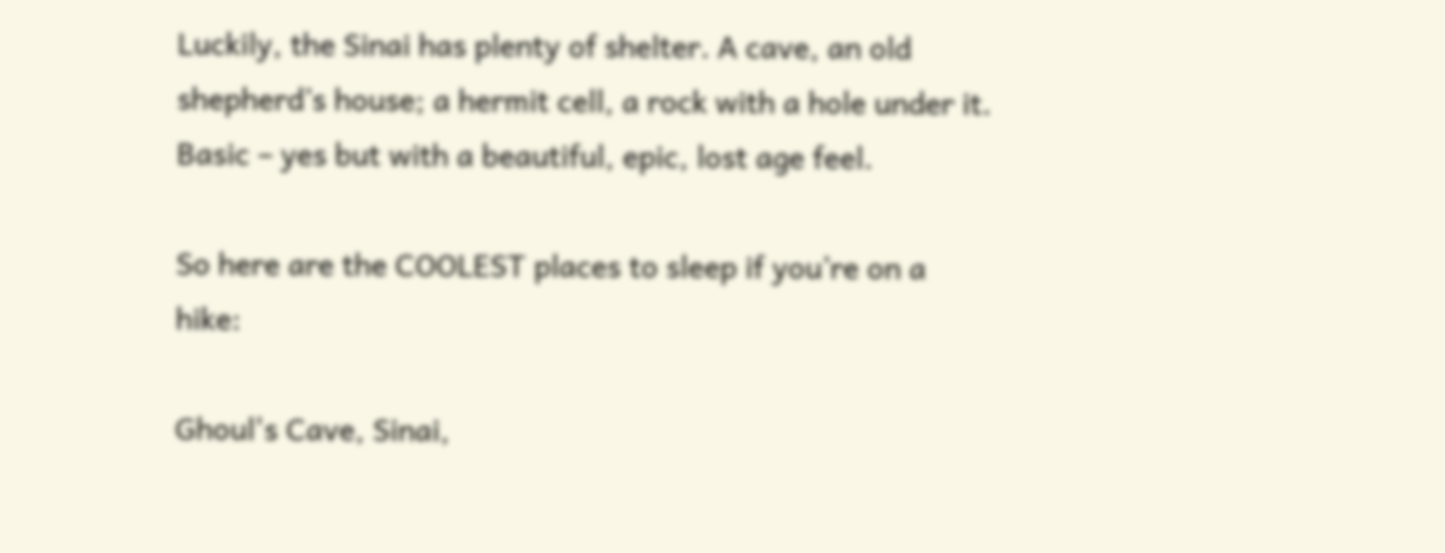Luckily, the Sinai has plenty of shelter. A cave, an old shepherd’s house; a hermit cell, a rock with a hole under it. Basic – yes but with a beautiful, epic, lost age feel.

So here are the COOLEST places to sleep if you’re on a hike:

Ghoul's Cave, Sinai,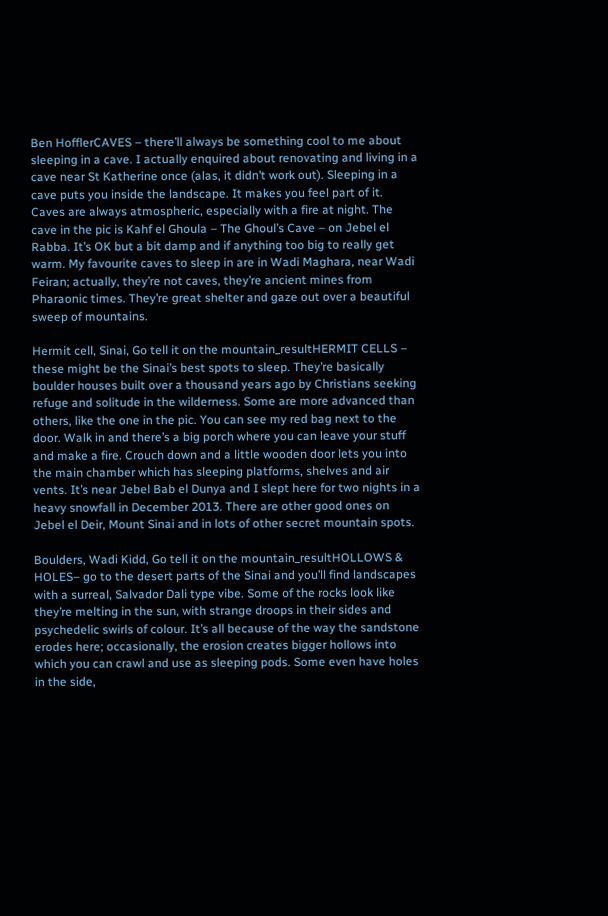Ben HofflerCAVES – there’ll always be something cool to me about sleeping in a cave. I actually enquired about renovating and living in a cave near St Katherine once (alas, it didn’t work out). Sleeping in a cave puts you inside the landscape. It makes you feel part of it. Caves are always atmospheric, especially with a fire at night. The cave in the pic is Kahf el Ghoula – The Ghoul’s Cave – on Jebel el Rabba. It’s OK but a bit damp and if anything too big to really get warm. My favourite caves to sleep in are in Wadi Maghara, near Wadi Feiran; actually, they’re not caves, they’re ancient mines from Pharaonic times. They’re great shelter and gaze out over a beautiful sweep of mountains.

Hermit cell, Sinai, Go tell it on the mountain_resultHERMIT CELLS – these might be the Sinai’s best spots to sleep. They’re basically boulder houses built over a thousand years ago by Christians seeking refuge and solitude in the wilderness. Some are more advanced than others, like the one in the pic. You can see my red bag next to the door. Walk in and there’s a big porch where you can leave your stuff and make a fire. Crouch down and a little wooden door lets you into the main chamber which has sleeping platforms, shelves and air vents. It’s near Jebel Bab el Dunya and I slept here for two nights in a heavy snowfall in December 2013. There are other good ones on Jebel el Deir, Mount Sinai and in lots of other secret mountain spots.

Boulders, Wadi Kidd, Go tell it on the mountain_resultHOLLOWS & HOLES– go to the desert parts of the Sinai and you’ll find landscapes with a surreal, Salvador Dali type vibe. Some of the rocks look like they’re melting in the sun, with strange droops in their sides and psychedelic swirls of colour. It’s all because of the way the sandstone erodes here; occasionally, the erosion creates bigger hollows into which you can crawl and use as sleeping pods. Some even have holes in the side,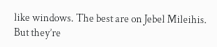like windows. The best are on Jebel Mileihis. But they’re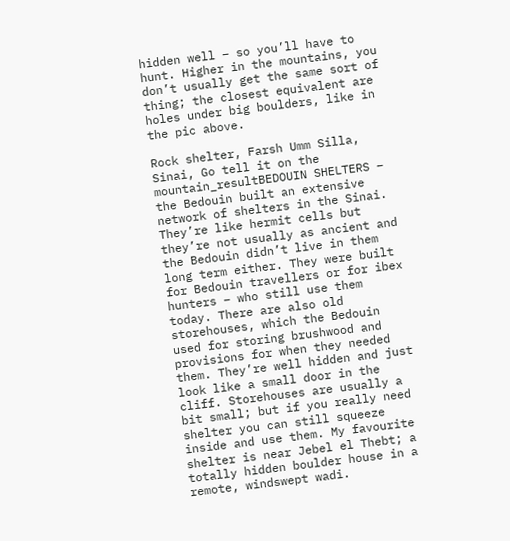hidden well – so you’ll have to hunt. Higher in the mountains, you don’t usually get the same sort of thing; the closest equivalent are holes under big boulders, like in the pic above.

Rock shelter, Farsh Umm Silla, Sinai, Go tell it on the mountain_resultBEDOUIN SHELTERS – the Bedouin built an extensive network of shelters in the Sinai. They’re like hermit cells but they’re not usually as ancient and the Bedouin didn’t live in them long term either. They were built for Bedouin travellers or for ibex hunters – who still use them today. There are also old storehouses, which the Bedouin used for storing brushwood and provisions for when they needed them. They’re well hidden and just look like a small door in the cliff. Storehouses are usually a bit small; but if you really need shelter you can still squeeze inside and use them. My favourite shelter is near Jebel el Thebt; a totally hidden boulder house in a remote, windswept wadi.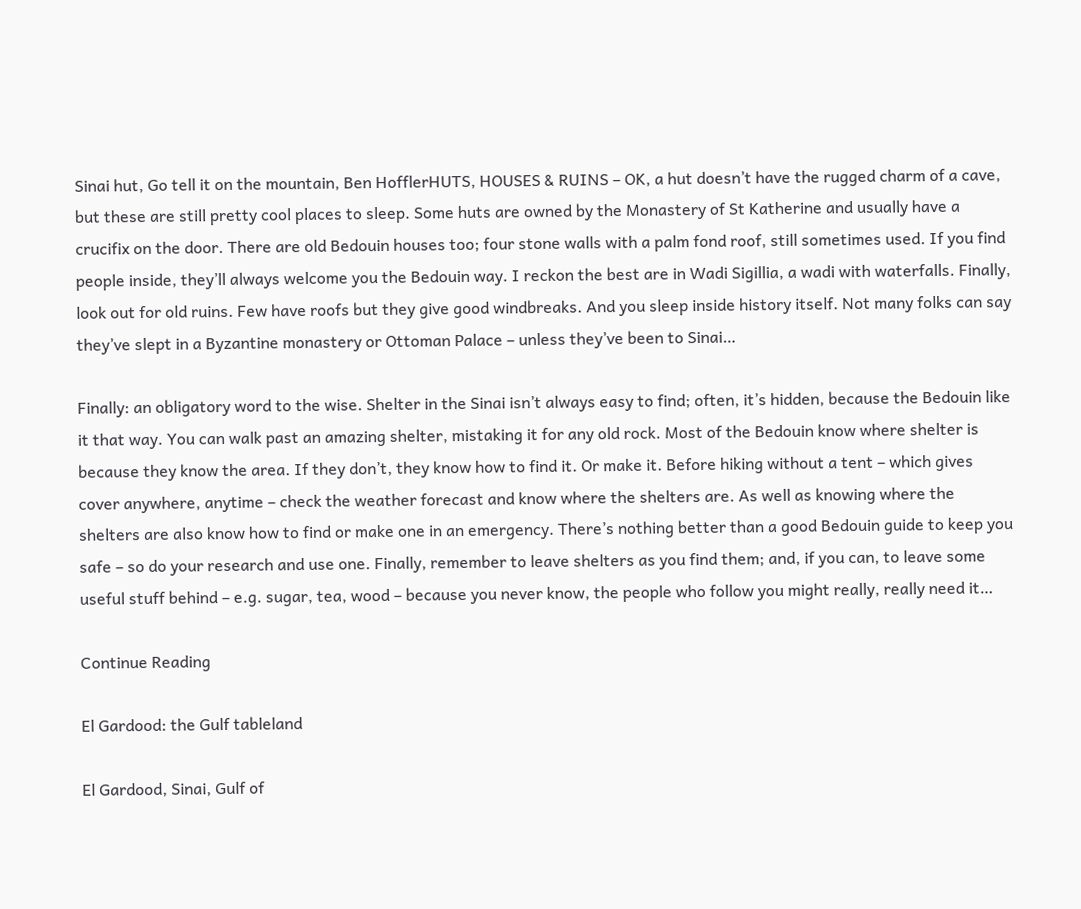Sinai hut, Go tell it on the mountain, Ben HofflerHUTS, HOUSES & RUINS – OK, a hut doesn’t have the rugged charm of a cave, but these are still pretty cool places to sleep. Some huts are owned by the Monastery of St Katherine and usually have a crucifix on the door. There are old Bedouin houses too; four stone walls with a palm fond roof, still sometimes used. If you find people inside, they’ll always welcome you the Bedouin way. I reckon the best are in Wadi Sigillia, a wadi with waterfalls. Finally, look out for old ruins. Few have roofs but they give good windbreaks. And you sleep inside history itself. Not many folks can say they’ve slept in a Byzantine monastery or Ottoman Palace – unless they’ve been to Sinai…

Finally: an obligatory word to the wise. Shelter in the Sinai isn’t always easy to find; often, it’s hidden, because the Bedouin like it that way. You can walk past an amazing shelter, mistaking it for any old rock. Most of the Bedouin know where shelter is because they know the area. If they don’t, they know how to find it. Or make it. Before hiking without a tent – which gives cover anywhere, anytime – check the weather forecast and know where the shelters are. As well as knowing where the shelters are also know how to find or make one in an emergency. There’s nothing better than a good Bedouin guide to keep you safe – so do your research and use one. Finally, remember to leave shelters as you find them; and, if you can, to leave some useful stuff behind – e.g. sugar, tea, wood – because you never know, the people who follow you might really, really need it…

Continue Reading

El Gardood: the Gulf tableland

El Gardood, Sinai, Gulf of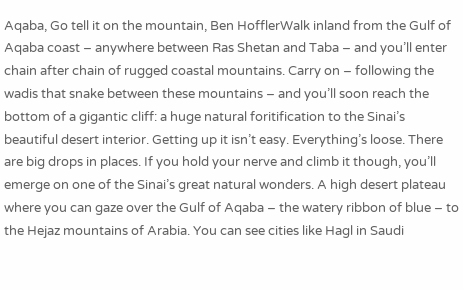Aqaba, Go tell it on the mountain, Ben HofflerWalk inland from the Gulf of Aqaba coast – anywhere between Ras Shetan and Taba – and you’ll enter chain after chain of rugged coastal mountains. Carry on – following the wadis that snake between these mountains – and you’ll soon reach the bottom of a gigantic cliff: a huge natural foritification to the Sinai’s beautiful desert interior. Getting up it isn’t easy. Everything’s loose. There are big drops in places. If you hold your nerve and climb it though, you’ll emerge on one of the Sinai’s great natural wonders. A high desert plateau where you can gaze over the Gulf of Aqaba – the watery ribbon of blue – to the Hejaz mountains of Arabia. You can see cities like Hagl in Saudi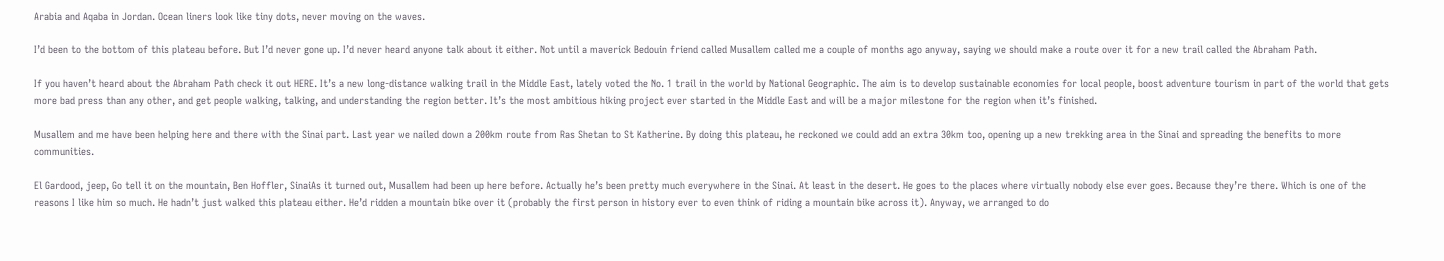Arabia and Aqaba in Jordan. Ocean liners look like tiny dots, never moving on the waves.

I’d been to the bottom of this plateau before. But I’d never gone up. I’d never heard anyone talk about it either. Not until a maverick Bedouin friend called Musallem called me a couple of months ago anyway, saying we should make a route over it for a new trail called the Abraham Path.

If you haven’t heard about the Abraham Path check it out HERE. It’s a new long-distance walking trail in the Middle East, lately voted the No. 1 trail in the world by National Geographic. The aim is to develop sustainable economies for local people, boost adventure tourism in part of the world that gets more bad press than any other, and get people walking, talking, and understanding the region better. It’s the most ambitious hiking project ever started in the Middle East and will be a major milestone for the region when it’s finished.

Musallem and me have been helping here and there with the Sinai part. Last year we nailed down a 200km route from Ras Shetan to St Katherine. By doing this plateau, he reckoned we could add an extra 30km too, opening up a new trekking area in the Sinai and spreading the benefits to more communities.

El Gardood, jeep, Go tell it on the mountain, Ben Hoffler, SinaiAs it turned out, Musallem had been up here before. Actually he’s been pretty much everywhere in the Sinai. At least in the desert. He goes to the places where virtually nobody else ever goes. Because they’re there. Which is one of the reasons I like him so much. He hadn’t just walked this plateau either. He’d ridden a mountain bike over it (probably the first person in history ever to even think of riding a mountain bike across it). Anyway, we arranged to do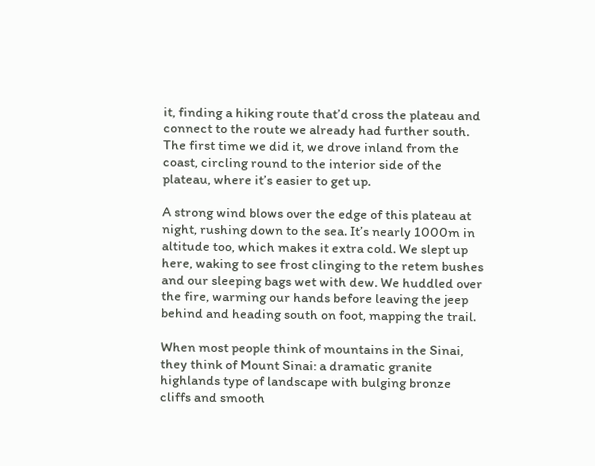it, finding a hiking route that’d cross the plateau and connect to the route we already had further south. The first time we did it, we drove inland from the coast, circling round to the interior side of the plateau, where it’s easier to get up.

A strong wind blows over the edge of this plateau at night, rushing down to the sea. It’s nearly 1000m in altitude too, which makes it extra cold. We slept up here, waking to see frost clinging to the retem bushes and our sleeping bags wet with dew. We huddled over the fire, warming our hands before leaving the jeep behind and heading south on foot, mapping the trail.

When most people think of mountains in the Sinai, they think of Mount Sinai: a dramatic granite highlands type of landscape with bulging bronze cliffs and smooth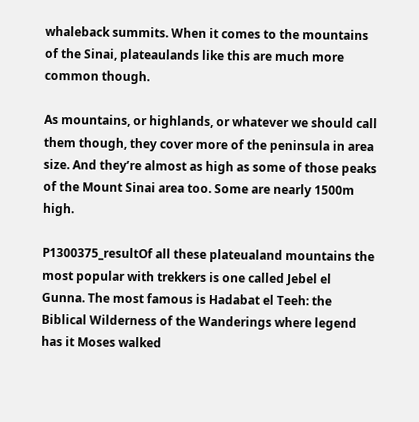whaleback summits. When it comes to the mountains of the Sinai, plateaulands like this are much more common though.

As mountains, or highlands, or whatever we should call them though, they cover more of the peninsula in area size. And they’re almost as high as some of those peaks of the Mount Sinai area too. Some are nearly 1500m high.

P1300375_resultOf all these plateualand mountains the most popular with trekkers is one called Jebel el Gunna. The most famous is Hadabat el Teeh: the Biblical Wilderness of the Wanderings where legend has it Moses walked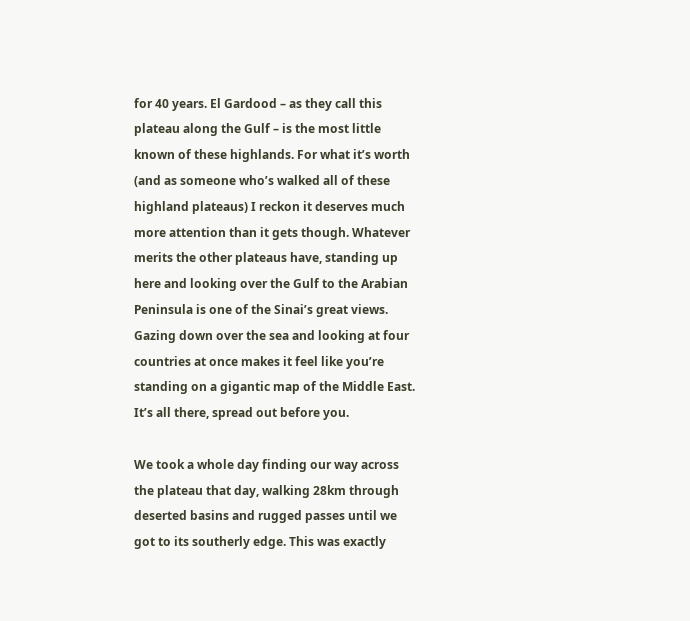for 40 years. El Gardood – as they call this plateau along the Gulf – is the most little known of these highlands. For what it’s worth (and as someone who’s walked all of these highland plateaus) I reckon it deserves much more attention than it gets though. Whatever merits the other plateaus have, standing up here and looking over the Gulf to the Arabian Peninsula is one of the Sinai’s great views. Gazing down over the sea and looking at four countries at once makes it feel like you’re standing on a gigantic map of the Middle East. It’s all there, spread out before you.

We took a whole day finding our way across the plateau that day, walking 28km through deserted basins and rugged passes until we got to its southerly edge. This was exactly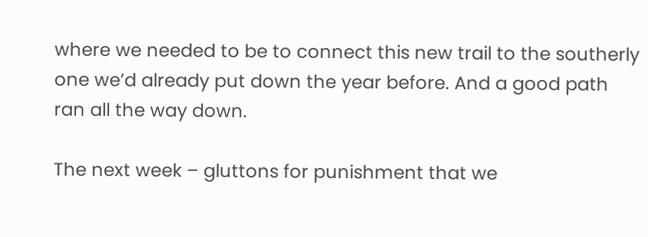where we needed to be to connect this new trail to the southerly one we’d already put down the year before. And a good path ran all the way down.

The next week – gluttons for punishment that we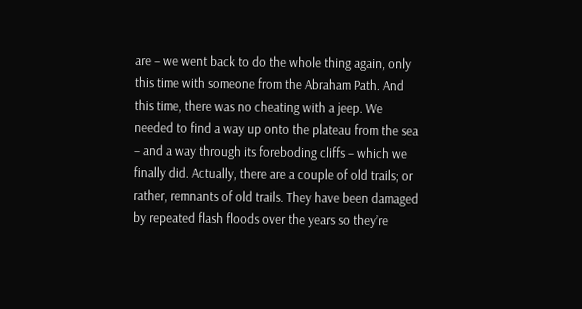are – we went back to do the whole thing again, only this time with someone from the Abraham Path. And this time, there was no cheating with a jeep. We needed to find a way up onto the plateau from the sea – and a way through its foreboding cliffs – which we finally did. Actually, there are a couple of old trails; or rather, remnants of old trails. They have been damaged by repeated flash floods over the years so they’re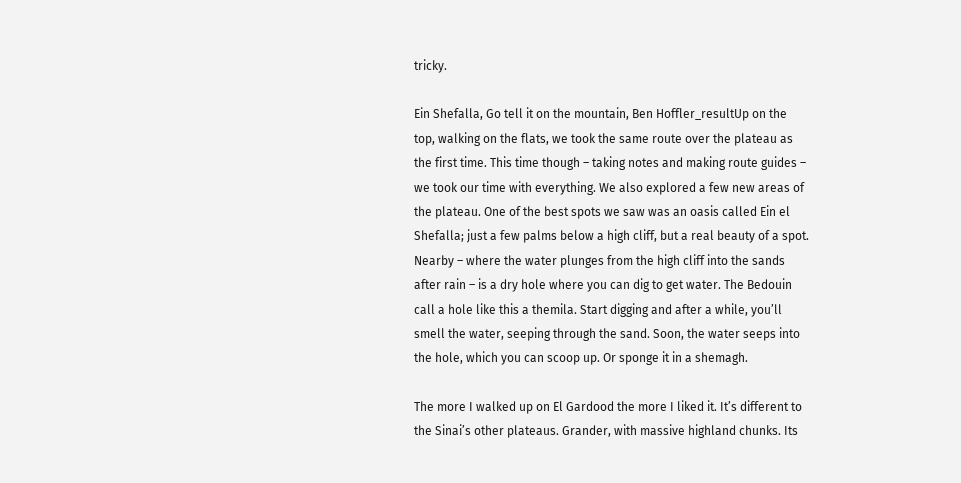tricky.

Ein Shefalla, Go tell it on the mountain, Ben Hoffler_resultUp on the top, walking on the flats, we took the same route over the plateau as the first time. This time though – taking notes and making route guides – we took our time with everything. We also explored a few new areas of the plateau. One of the best spots we saw was an oasis called Ein el Shefalla; just a few palms below a high cliff, but a real beauty of a spot. Nearby – where the water plunges from the high cliff into the sands after rain – is a dry hole where you can dig to get water. The Bedouin call a hole like this a themila. Start digging and after a while, you’ll smell the water, seeping through the sand. Soon, the water seeps into the hole, which you can scoop up. Or sponge it in a shemagh.

The more I walked up on El Gardood the more I liked it. It’s different to the Sinai’s other plateaus. Grander, with massive highland chunks. Its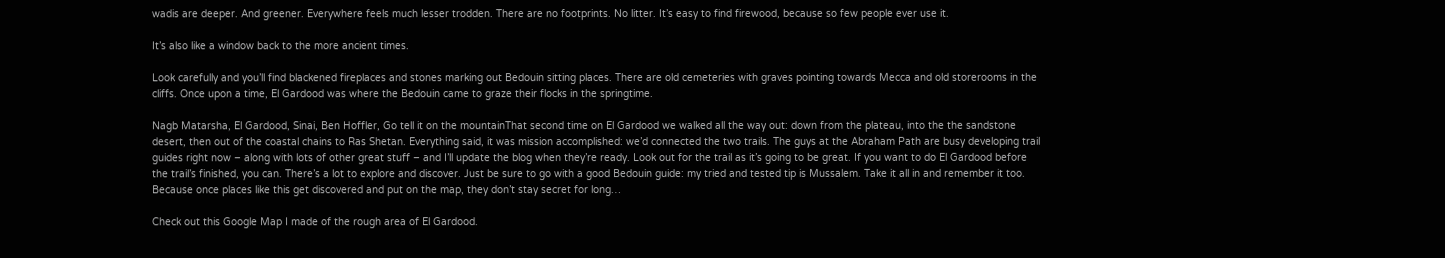wadis are deeper. And greener. Everywhere feels much lesser trodden. There are no footprints. No litter. It’s easy to find firewood, because so few people ever use it.

It’s also like a window back to the more ancient times.

Look carefully and you’ll find blackened fireplaces and stones marking out Bedouin sitting places. There are old cemeteries with graves pointing towards Mecca and old storerooms in the cliffs. Once upon a time, El Gardood was where the Bedouin came to graze their flocks in the springtime.

Nagb Matarsha, El Gardood, Sinai, Ben Hoffler, Go tell it on the mountainThat second time on El Gardood we walked all the way out: down from the plateau, into the the sandstone desert, then out of the coastal chains to Ras Shetan. Everything said, it was mission accomplished: we’d connected the two trails. The guys at the Abraham Path are busy developing trail guides right now – along with lots of other great stuff – and I’ll update the blog when they’re ready. Look out for the trail as it’s going to be great. If you want to do El Gardood before the trail’s finished, you can. There’s a lot to explore and discover. Just be sure to go with a good Bedouin guide: my tried and tested tip is Mussalem. Take it all in and remember it too. Because once places like this get discovered and put on the map, they don’t stay secret for long…

Check out this Google Map I made of the rough area of El Gardood.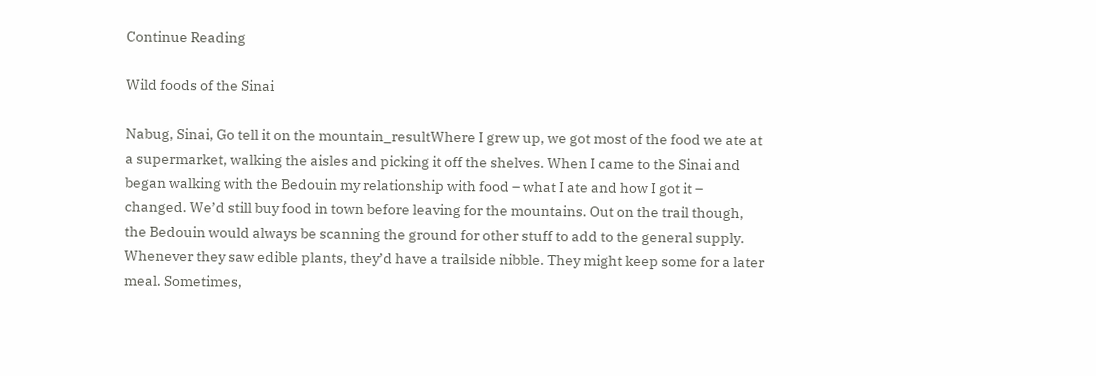Continue Reading

Wild foods of the Sinai

Nabug, Sinai, Go tell it on the mountain_resultWhere I grew up, we got most of the food we ate at a supermarket, walking the aisles and picking it off the shelves. When I came to the Sinai and began walking with the Bedouin my relationship with food – what I ate and how I got it – changed. We’d still buy food in town before leaving for the mountains. Out on the trail though, the Bedouin would always be scanning the ground for other stuff to add to the general supply. Whenever they saw edible plants, they’d have a trailside nibble. They might keep some for a later meal. Sometimes,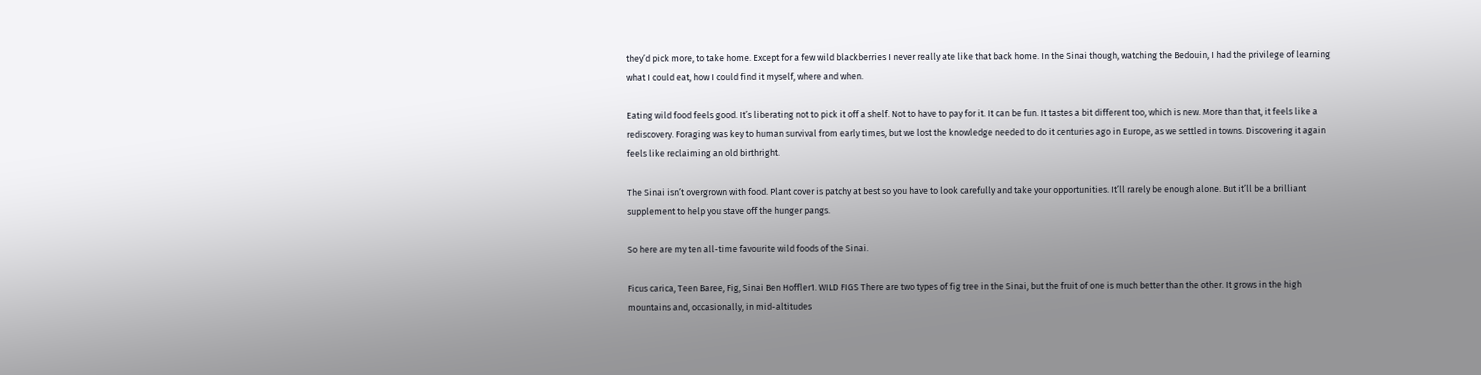they’d pick more, to take home. Except for a few wild blackberries I never really ate like that back home. In the Sinai though, watching the Bedouin, I had the privilege of learning what I could eat, how I could find it myself, where and when.

Eating wild food feels good. It’s liberating not to pick it off a shelf. Not to have to pay for it. It can be fun. It tastes a bit different too, which is new. More than that, it feels like a rediscovery. Foraging was key to human survival from early times, but we lost the knowledge needed to do it centuries ago in Europe, as we settled in towns. Discovering it again feels like reclaiming an old birthright.

The Sinai isn’t overgrown with food. Plant cover is patchy at best so you have to look carefully and take your opportunities. It’ll rarely be enough alone. But it’ll be a brilliant supplement to help you stave off the hunger pangs.

So here are my ten all-time favourite wild foods of the Sinai.

Ficus carica, Teen Baree, Fig, Sinai Ben Hoffler1. WILD FIGS There are two types of fig tree in the Sinai, but the fruit of one is much better than the other. It grows in the high mountains and, occasionally, in mid-altitudes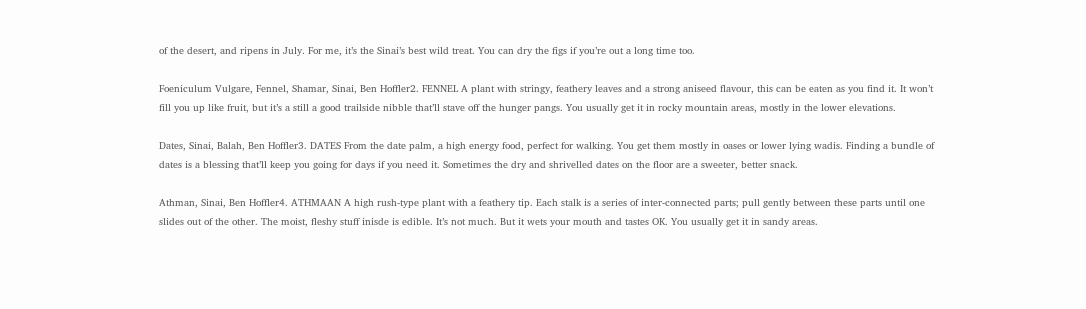of the desert, and ripens in July. For me, it’s the Sinai’s best wild treat. You can dry the figs if you’re out a long time too.

Foeniculum Vulgare, Fennel, Shamar, Sinai, Ben Hoffler2. FENNEL A plant with stringy, feathery leaves and a strong aniseed flavour, this can be eaten as you find it. It won’t fill you up like fruit, but it’s a still a good trailside nibble that’ll stave off the hunger pangs. You usually get it in rocky mountain areas, mostly in the lower elevations.

Dates, Sinai, Balah, Ben Hoffler3. DATES From the date palm, a high energy food, perfect for walking. You get them mostly in oases or lower lying wadis. Finding a bundle of dates is a blessing that’ll keep you going for days if you need it. Sometimes the dry and shrivelled dates on the floor are a sweeter, better snack.

Athman, Sinai, Ben Hoffler4. ATHMAAN A high rush-type plant with a feathery tip. Each stalk is a series of inter-connected parts; pull gently between these parts until one slides out of the other. The moist, fleshy stuff inisde is edible. It’s not much. But it wets your mouth and tastes OK. You usually get it in sandy areas.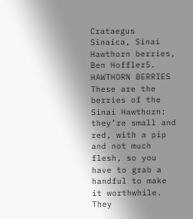Crataegus Sinaica, Sinai Hawthorn berries, Ben Hoffler5. HAWTHORN BERRIES These are the berries of the Sinai Hawthorn: they’re small and red, with a pip and not much flesh, so you have to grab a handful to make it worthwhile. They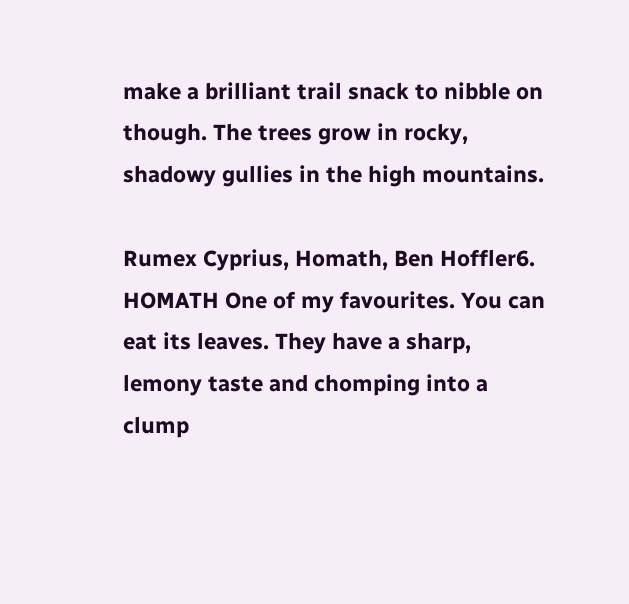make a brilliant trail snack to nibble on though. The trees grow in rocky, shadowy gullies in the high mountains.

Rumex Cyprius, Homath, Ben Hoffler6. HOMATH One of my favourites. You can eat its leaves. They have a sharp, lemony taste and chomping into a clump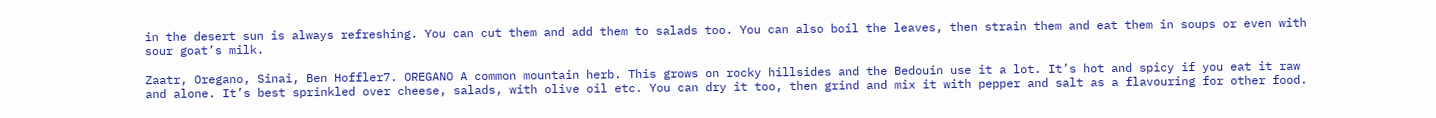in the desert sun is always refreshing. You can cut them and add them to salads too. You can also boil the leaves, then strain them and eat them in soups or even with sour goat’s milk.

Zaatr, Oregano, Sinai, Ben Hoffler7. OREGANO A common mountain herb. This grows on rocky hillsides and the Bedouin use it a lot. It’s hot and spicy if you eat it raw and alone. It’s best sprinkled over cheese, salads, with olive oil etc. You can dry it too, then grind and mix it with pepper and salt as a flavouring for other food.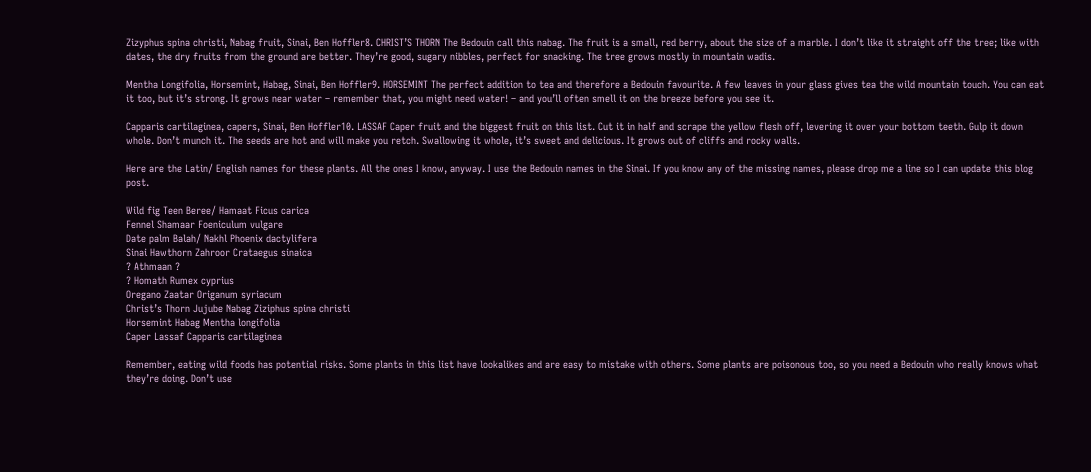Zizyphus spina christi, Nabag fruit, Sinai, Ben Hoffler8. CHRIST’S THORN The Bedouin call this nabag. The fruit is a small, red berry, about the size of a marble. I don’t like it straight off the tree; like with dates, the dry fruits from the ground are better. They’re good, sugary nibbles, perfect for snacking. The tree grows mostly in mountain wadis.

Mentha Longifolia, Horsemint, Habag, Sinai, Ben Hoffler9. HORSEMINT The perfect addition to tea and therefore a Bedouin favourite. A few leaves in your glass gives tea the wild mountain touch. You can eat it too, but it’s strong. It grows near water – remember that, you might need water! – and you’ll often smell it on the breeze before you see it.

Capparis cartilaginea, capers, Sinai, Ben Hoffler10. LASSAF Caper fruit and the biggest fruit on this list. Cut it in half and scrape the yellow flesh off, levering it over your bottom teeth. Gulp it down whole. Don’t munch it. The seeds are hot and will make you retch. Swallowing it whole, it’s sweet and delicious. It grows out of cliffs and rocky walls.

Here are the Latin/ English names for these plants. All the ones I know, anyway. I use the Bedouin names in the Sinai. If you know any of the missing names, please drop me a line so I can update this blog post.

Wild fig Teen Beree/ Hamaat Ficus carica
Fennel Shamaar Foeniculum vulgare
Date palm Balah/ Nakhl Phoenix dactylifera
Sinai Hawthorn Zahroor Crataegus sinaica
? Athmaan ?
? Homath Rumex cyprius
Oregano Zaatar Origanum syriacum
Christ’s Thorn Jujube Nabag Ziziphus spina christi
Horsemint Habag Mentha longifolia
Caper Lassaf Capparis cartilaginea

Remember, eating wild foods has potential risks. Some plants in this list have lookalikes and are easy to mistake with others. Some plants are poisonous too, so you need a Bedouin who really knows what they’re doing. Don’t use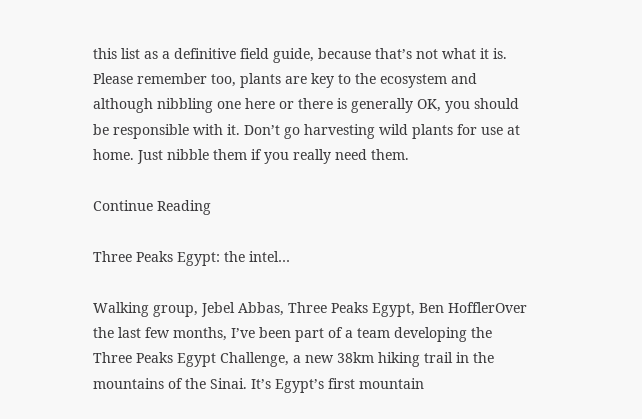this list as a definitive field guide, because that’s not what it is. Please remember too, plants are key to the ecosystem and although nibbling one here or there is generally OK, you should be responsible with it. Don’t go harvesting wild plants for use at home. Just nibble them if you really need them.

Continue Reading

Three Peaks Egypt: the intel…

Walking group, Jebel Abbas, Three Peaks Egypt, Ben HofflerOver the last few months, I’ve been part of a team developing the Three Peaks Egypt Challenge, a new 38km hiking trail in the mountains of the Sinai. It’s Egypt’s first mountain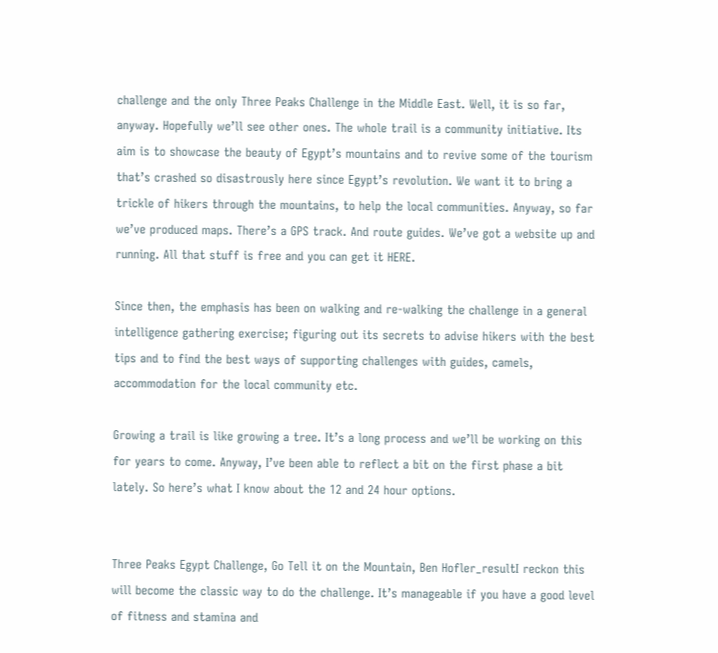challenge and the only Three Peaks Challenge in the Middle East. Well, it is so far, anyway. Hopefully we’ll see other ones. The whole trail is a community initiative. Its aim is to showcase the beauty of Egypt’s mountains and to revive some of the tourism that’s crashed so disastrously here since Egypt’s revolution. We want it to bring a trickle of hikers through the mountains, to help the local communities. Anyway, so far we’ve produced maps. There’s a GPS track. And route guides. We’ve got a website up and running. All that stuff is free and you can get it HERE.

Since then, the emphasis has been on walking and re-walking the challenge in a general intelligence gathering exercise; figuring out its secrets to advise hikers with the best tips and to find the best ways of supporting challenges with guides, camels, accommodation for the local community etc.

Growing a trail is like growing a tree. It’s a long process and we’ll be working on this for years to come. Anyway, I’ve been able to reflect a bit on the first phase a bit lately. So here’s what I know about the 12 and 24 hour options.


Three Peaks Egypt Challenge, Go Tell it on the Mountain, Ben Hofler_resultI reckon this will become the classic way to do the challenge. It’s manageable if you have a good level of fitness and stamina and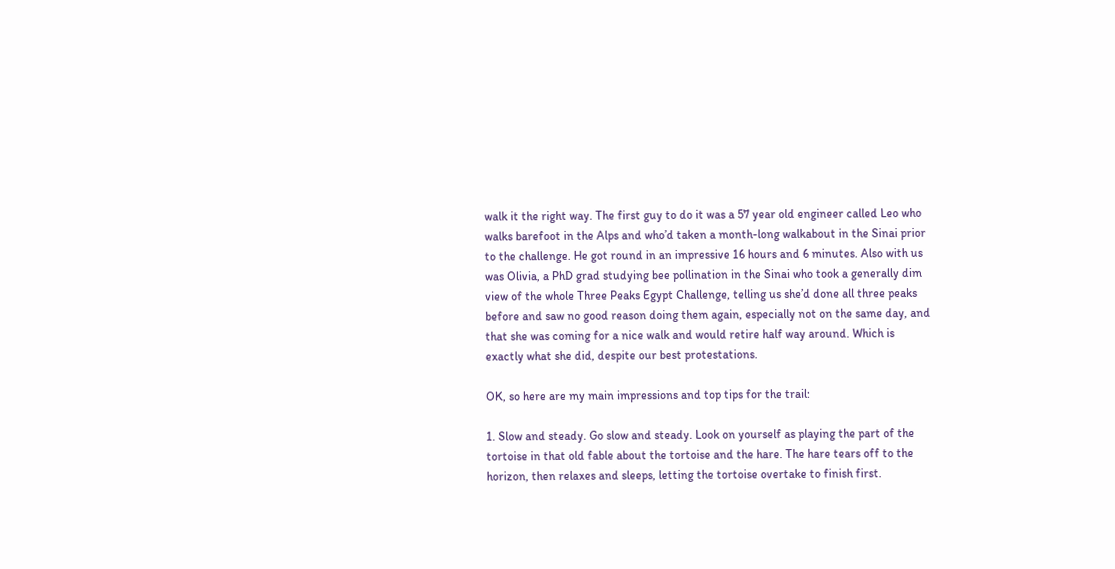walk it the right way. The first guy to do it was a 57 year old engineer called Leo who walks barefoot in the Alps and who’d taken a month-long walkabout in the Sinai prior to the challenge. He got round in an impressive 16 hours and 6 minutes. Also with us was Olivia, a PhD grad studying bee pollination in the Sinai who took a generally dim view of the whole Three Peaks Egypt Challenge, telling us she’d done all three peaks before and saw no good reason doing them again, especially not on the same day, and that she was coming for a nice walk and would retire half way around. Which is exactly what she did, despite our best protestations.

OK, so here are my main impressions and top tips for the trail:

1. Slow and steady. Go slow and steady. Look on yourself as playing the part of the tortoise in that old fable about the tortoise and the hare. The hare tears off to the horizon, then relaxes and sleeps, letting the tortoise overtake to finish first.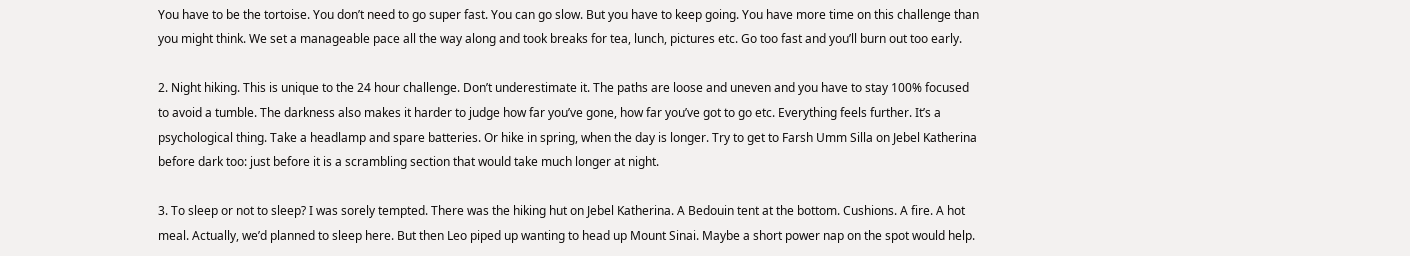You have to be the tortoise. You don’t need to go super fast. You can go slow. But you have to keep going. You have more time on this challenge than you might think. We set a manageable pace all the way along and took breaks for tea, lunch, pictures etc. Go too fast and you’ll burn out too early.

2. Night hiking. This is unique to the 24 hour challenge. Don’t underestimate it. The paths are loose and uneven and you have to stay 100% focused to avoid a tumble. The darkness also makes it harder to judge how far you’ve gone, how far you’ve got to go etc. Everything feels further. It’s a psychological thing. Take a headlamp and spare batteries. Or hike in spring, when the day is longer. Try to get to Farsh Umm Silla on Jebel Katherina before dark too: just before it is a scrambling section that would take much longer at night.

3. To sleep or not to sleep? I was sorely tempted. There was the hiking hut on Jebel Katherina. A Bedouin tent at the bottom. Cushions. A fire. A hot meal. Actually, we’d planned to sleep here. But then Leo piped up wanting to head up Mount Sinai. Maybe a short power nap on the spot would help.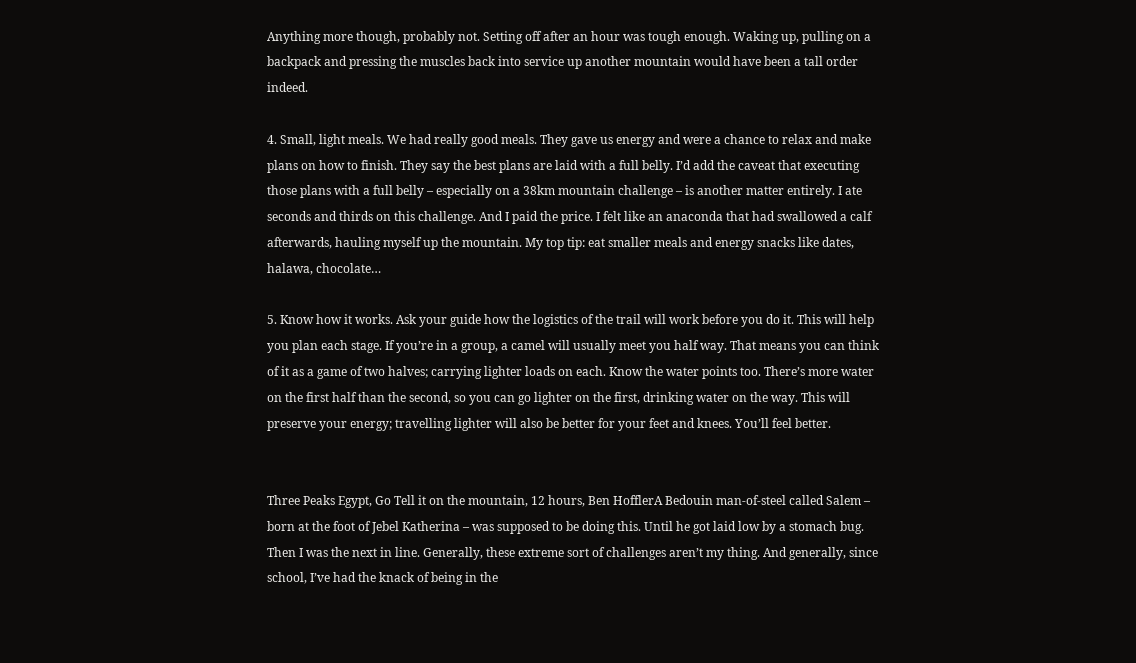Anything more though, probably not. Setting off after an hour was tough enough. Waking up, pulling on a backpack and pressing the muscles back into service up another mountain would have been a tall order indeed.

4. Small, light meals. We had really good meals. They gave us energy and were a chance to relax and make plans on how to finish. They say the best plans are laid with a full belly. I’d add the caveat that executing those plans with a full belly – especially on a 38km mountain challenge – is another matter entirely. I ate seconds and thirds on this challenge. And I paid the price. I felt like an anaconda that had swallowed a calf afterwards, hauling myself up the mountain. My top tip: eat smaller meals and energy snacks like dates, halawa, chocolate…

5. Know how it works. Ask your guide how the logistics of the trail will work before you do it. This will help you plan each stage. If you’re in a group, a camel will usually meet you half way. That means you can think of it as a game of two halves; carrying lighter loads on each. Know the water points too. There’s more water on the first half than the second, so you can go lighter on the first, drinking water on the way. This will preserve your energy; travelling lighter will also be better for your feet and knees. You’ll feel better.


Three Peaks Egypt, Go Tell it on the mountain, 12 hours, Ben HofflerA Bedouin man-of-steel called Salem – born at the foot of Jebel Katherina – was supposed to be doing this. Until he got laid low by a stomach bug. Then I was the next in line. Generally, these extreme sort of challenges aren’t my thing. And generally, since school, I’ve had the knack of being in the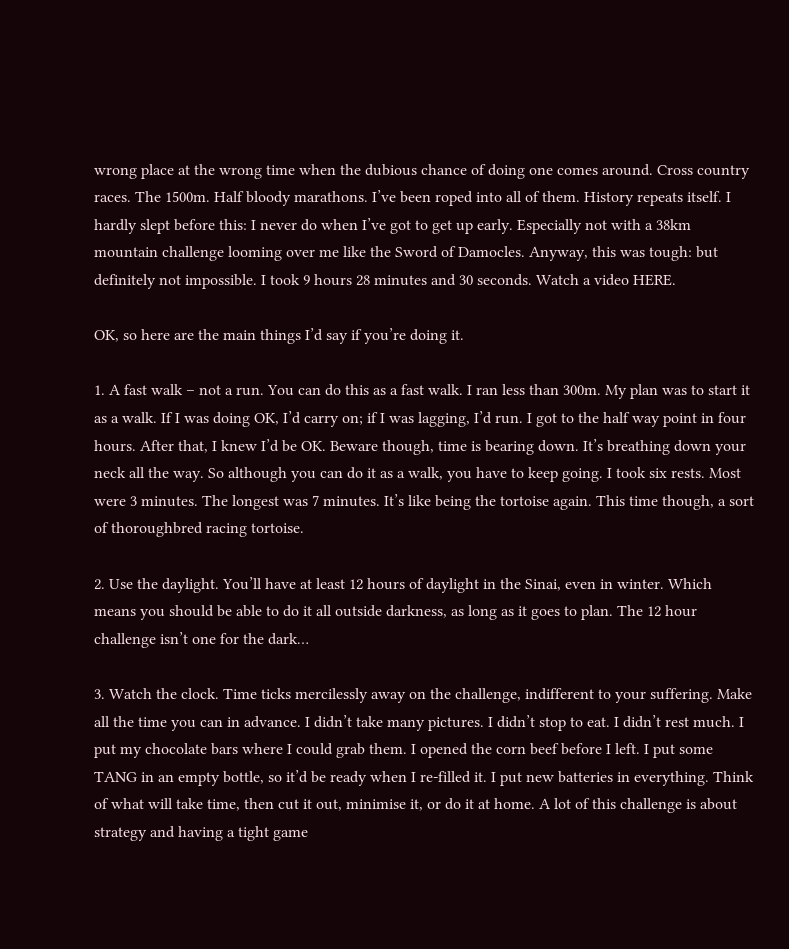wrong place at the wrong time when the dubious chance of doing one comes around. Cross country races. The 1500m. Half bloody marathons. I’ve been roped into all of them. History repeats itself. I hardly slept before this: I never do when I’ve got to get up early. Especially not with a 38km mountain challenge looming over me like the Sword of Damocles. Anyway, this was tough: but definitely not impossible. I took 9 hours 28 minutes and 30 seconds. Watch a video HERE.

OK, so here are the main things I’d say if you’re doing it.

1. A fast walk – not a run. You can do this as a fast walk. I ran less than 300m. My plan was to start it as a walk. If I was doing OK, I’d carry on; if I was lagging, I’d run. I got to the half way point in four hours. After that, I knew I’d be OK. Beware though, time is bearing down. It’s breathing down your neck all the way. So although you can do it as a walk, you have to keep going. I took six rests. Most were 3 minutes. The longest was 7 minutes. It’s like being the tortoise again. This time though, a sort of thoroughbred racing tortoise.

2. Use the daylight. You’ll have at least 12 hours of daylight in the Sinai, even in winter. Which means you should be able to do it all outside darkness, as long as it goes to plan. The 12 hour challenge isn’t one for the dark…

3. Watch the clock. Time ticks mercilessly away on the challenge, indifferent to your suffering. Make all the time you can in advance. I didn’t take many pictures. I didn’t stop to eat. I didn’t rest much. I put my chocolate bars where I could grab them. I opened the corn beef before I left. I put some TANG in an empty bottle, so it’d be ready when I re-filled it. I put new batteries in everything. Think of what will take time, then cut it out, minimise it, or do it at home. A lot of this challenge is about strategy and having a tight game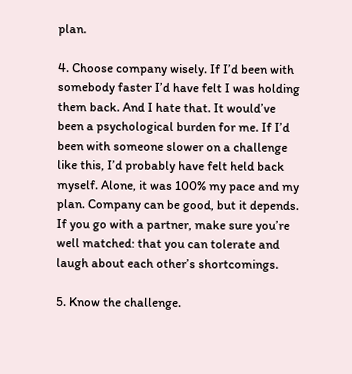plan.

4. Choose company wisely. If I’d been with somebody faster I’d have felt I was holding them back. And I hate that. It would’ve been a psychological burden for me. If I’d been with someone slower on a challenge like this, I’d probably have felt held back myself. Alone, it was 100% my pace and my plan. Company can be good, but it depends. If you go with a partner, make sure you’re well matched: that you can tolerate and laugh about each other’s shortcomings.

5. Know the challenge.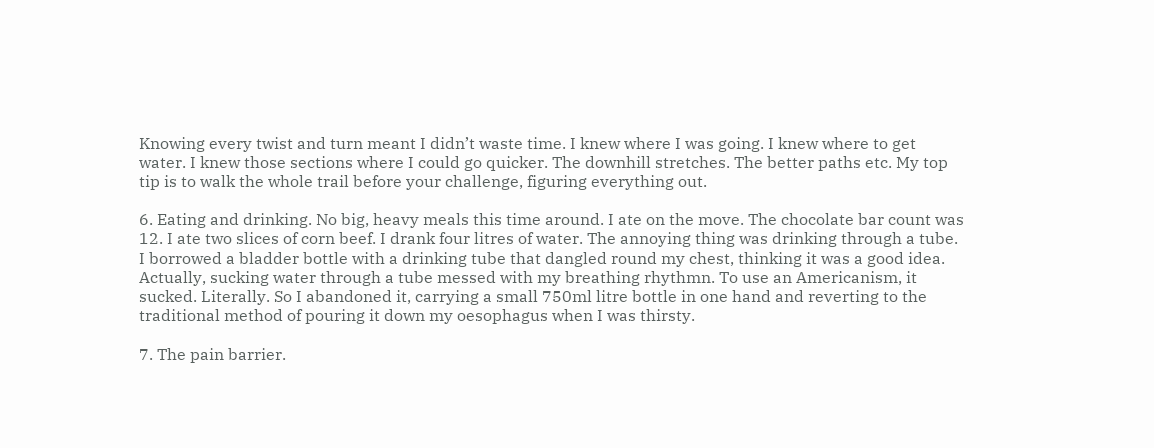Knowing every twist and turn meant I didn’t waste time. I knew where I was going. I knew where to get water. I knew those sections where I could go quicker. The downhill stretches. The better paths etc. My top tip is to walk the whole trail before your challenge, figuring everything out.

6. Eating and drinking. No big, heavy meals this time around. I ate on the move. The chocolate bar count was 12. I ate two slices of corn beef. I drank four litres of water. The annoying thing was drinking through a tube. I borrowed a bladder bottle with a drinking tube that dangled round my chest, thinking it was a good idea. Actually, sucking water through a tube messed with my breathing rhythmn. To use an Americanism, it sucked. Literally. So I abandoned it, carrying a small 750ml litre bottle in one hand and reverting to the traditional method of pouring it down my oesophagus when I was thirsty.

7. The pain barrier.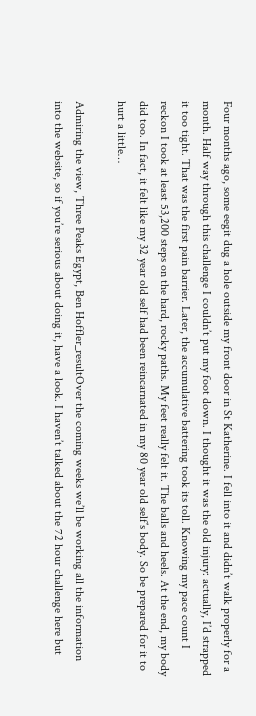Four months ago, some eegit dug a hole outside my front door in St Katherine. I fell into it and didn’t walk properly for a month. Half way through this challenge I couldn’t put my foot down. I thought it was the old injury: actually, I’d strapped it too tight. That was the first pain barrier. Later, the accumulative battering took its toll. Knowing my pace count I reckon I took at least 53,200 steps on the hard, rocky paths. My feet really felt it. The balls and heels. At the end, my body did too. In fact, it felt like my 32 year old self had been reincarnated in my 80 year old self’s body. So be prepared for it to hurt a little…

Admiring the view, Three Peaks Egypt, Ben Hoffler_resultOver the coming weeks we’ll be working all the information into the website, so if you’re serious about doing it, have a look. I haven’t talked about the 72 hour challenge here but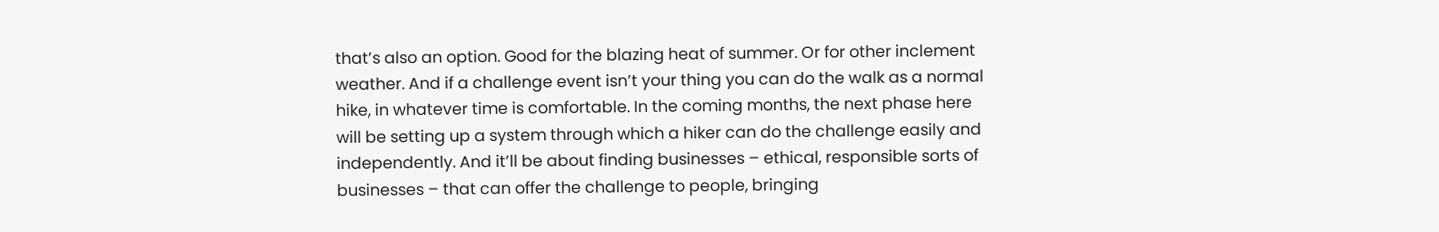that’s also an option. Good for the blazing heat of summer. Or for other inclement weather. And if a challenge event isn’t your thing you can do the walk as a normal hike, in whatever time is comfortable. In the coming months, the next phase here will be setting up a system through which a hiker can do the challenge easily and independently. And it’ll be about finding businesses – ethical, responsible sorts of businesses – that can offer the challenge to people, bringing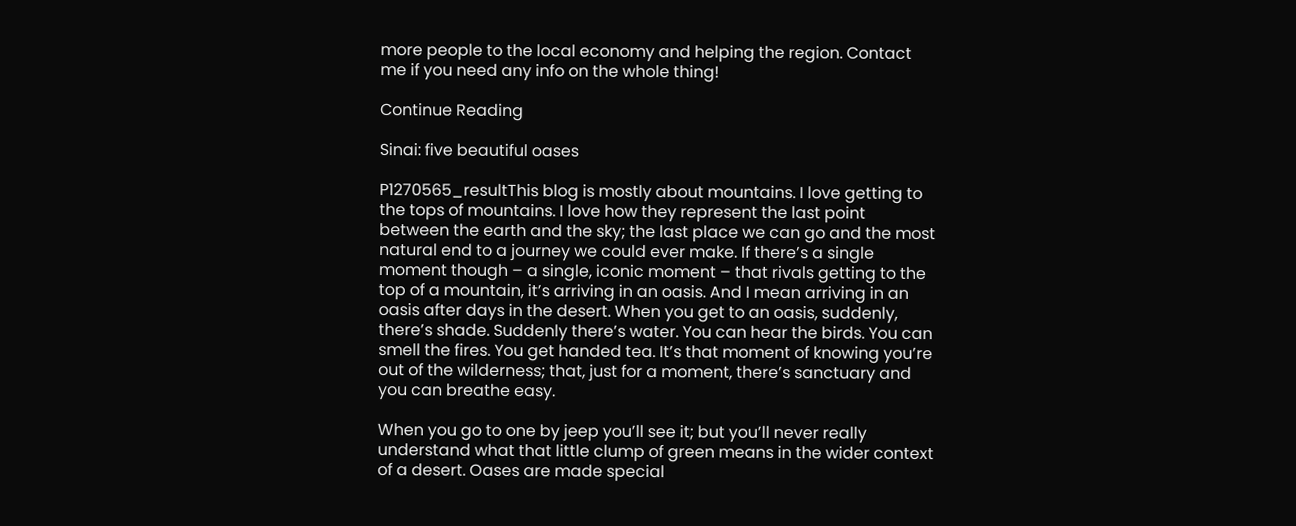more people to the local economy and helping the region. Contact me if you need any info on the whole thing!

Continue Reading

Sinai: five beautiful oases

P1270565_resultThis blog is mostly about mountains. I love getting to the tops of mountains. I love how they represent the last point between the earth and the sky; the last place we can go and the most natural end to a journey we could ever make. If there’s a single moment though – a single, iconic moment – that rivals getting to the top of a mountain, it’s arriving in an oasis. And I mean arriving in an oasis after days in the desert. When you get to an oasis, suddenly, there’s shade. Suddenly there’s water. You can hear the birds. You can smell the fires. You get handed tea. It’s that moment of knowing you’re out of the wilderness; that, just for a moment, there’s sanctuary and you can breathe easy.

When you go to one by jeep you’ll see it; but you’ll never really understand what that little clump of green means in the wider context of a desert. Oases are made special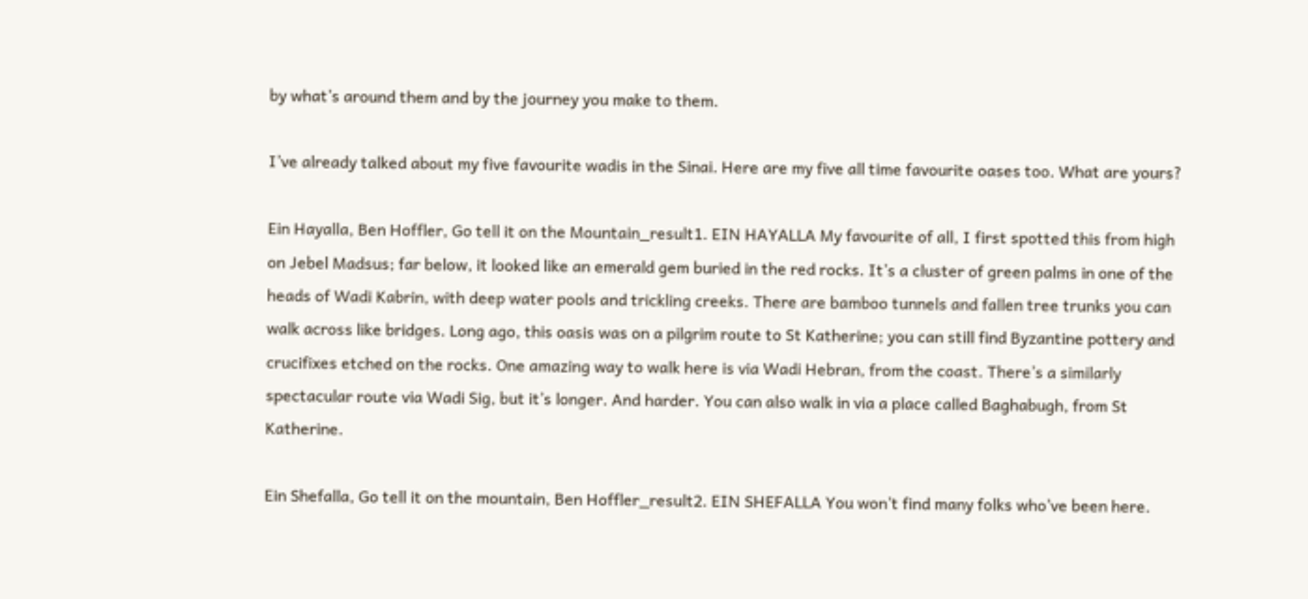by what’s around them and by the journey you make to them.

I’ve already talked about my five favourite wadis in the Sinai. Here are my five all time favourite oases too. What are yours?

Ein Hayalla, Ben Hoffler, Go tell it on the Mountain_result1. EIN HAYALLA My favourite of all, I first spotted this from high on Jebel Madsus; far below, it looked like an emerald gem buried in the red rocks. It’s a cluster of green palms in one of the heads of Wadi Kabrin, with deep water pools and trickling creeks. There are bamboo tunnels and fallen tree trunks you can walk across like bridges. Long ago, this oasis was on a pilgrim route to St Katherine; you can still find Byzantine pottery and crucifixes etched on the rocks. One amazing way to walk here is via Wadi Hebran, from the coast. There’s a similarly spectacular route via Wadi Sig, but it’s longer. And harder. You can also walk in via a place called Baghabugh, from St Katherine.

Ein Shefalla, Go tell it on the mountain, Ben Hoffler_result2. EIN SHEFALLA You won’t find many folks who’ve been here.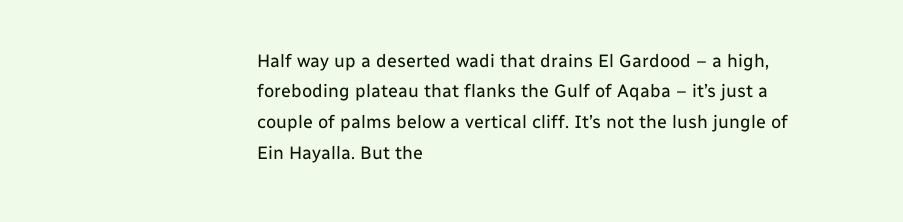Half way up a deserted wadi that drains El Gardood – a high, foreboding plateau that flanks the Gulf of Aqaba – it’s just a couple of palms below a vertical cliff. It’s not the lush jungle of Ein Hayalla. But the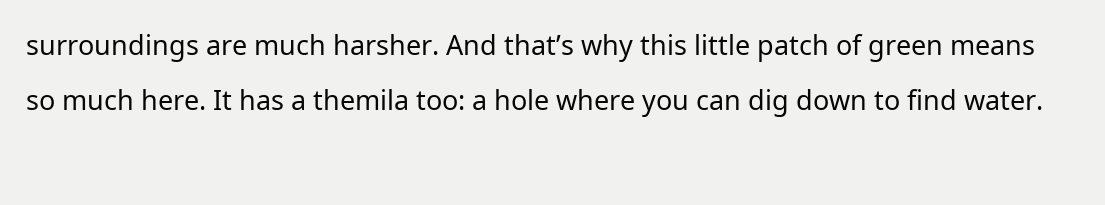surroundings are much harsher. And that’s why this little patch of green means so much here. It has a themila too: a hole where you can dig down to find water.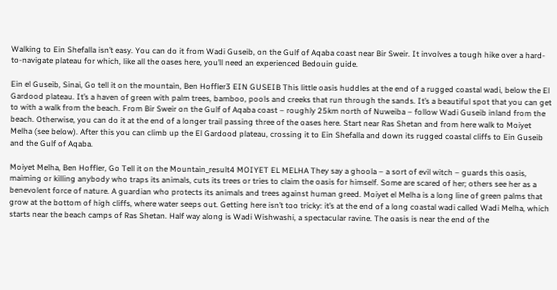Walking to Ein Shefalla isn’t easy. You can do it from Wadi Guseib, on the Gulf of Aqaba coast near Bir Sweir. It involves a tough hike over a hard-to-navigate plateau for which, like all the oases here, you’ll need an experienced Bedouin guide.

Ein el Guseib, Sinai, Go tell it on the mountain, Ben Hoffler3 EIN GUSEIB This little oasis huddles at the end of a rugged coastal wadi, below the El Gardood plateau. It’s a haven of green with palm trees, bamboo, pools and creeks that run through the sands. It’s a beautiful spot that you can get to with a walk from the beach. From Bir Sweir on the Gulf of Aqaba coast – roughly 25km north of Nuweiba – follow Wadi Guseib inland from the beach. Otherwise, you can do it at the end of a longer trail passing three of the oases here. Start near Ras Shetan and from here walk to Moiyet Melha (see below). After this you can climb up the El Gardood plateau, crossing it to Ein Shefalla and down its rugged coastal cliffs to Ein Guseib and the Gulf of Aqaba.

Moiyet Melha, Ben Hoffler, Go Tell it on the Mountain_result4 MOIYET EL MELHA They say a ghoola – a sort of evil witch – guards this oasis, maiming or killing anybody who traps its animals, cuts its trees or tries to claim the oasis for himself. Some are scared of her; others see her as a benevolent force of nature. A guardian who protects its animals and trees against human greed. Moiyet el Melha is a long line of green palms that grow at the bottom of high cliffs, where water seeps out. Getting here isn’t too tricky: it’s at the end of a long coastal wadi called Wadi Melha, which starts near the beach camps of Ras Shetan. Half way along is Wadi Wishwashi, a spectacular ravine. The oasis is near the end of the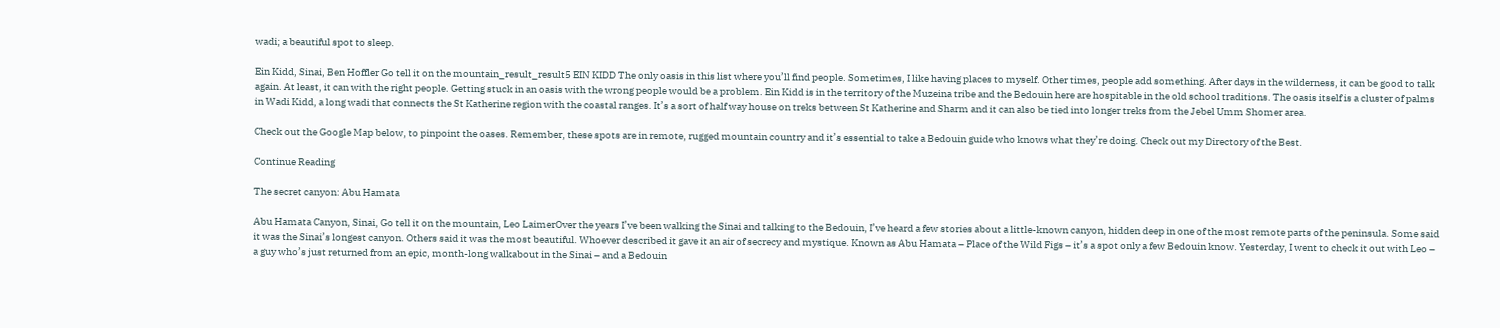wadi; a beautiful spot to sleep.

Ein Kidd, Sinai, Ben Hoffler Go tell it on the mountain_result_result5 EIN KIDD The only oasis in this list where you’ll find people. Sometimes, I like having places to myself. Other times, people add something. After days in the wilderness, it can be good to talk again. At least, it can with the right people. Getting stuck in an oasis with the wrong people would be a problem. Ein Kidd is in the territory of the Muzeina tribe and the Bedouin here are hospitable in the old school traditions. The oasis itself is a cluster of palms in Wadi Kidd, a long wadi that connects the St Katherine region with the coastal ranges. It’s a sort of half way house on treks between St Katherine and Sharm and it can also be tied into longer treks from the Jebel Umm Shomer area.

Check out the Google Map below, to pinpoint the oases. Remember, these spots are in remote, rugged mountain country and it’s essential to take a Bedouin guide who knows what they’re doing. Check out my Directory of the Best.

Continue Reading

The secret canyon: Abu Hamata

Abu Hamata Canyon, Sinai, Go tell it on the mountain, Leo LaimerOver the years I’ve been walking the Sinai and talking to the Bedouin, I’ve heard a few stories about a little-known canyon, hidden deep in one of the most remote parts of the peninsula. Some said it was the Sinai’s longest canyon. Others said it was the most beautiful. Whoever described it gave it an air of secrecy and mystique. Known as Abu Hamata – Place of the Wild Figs – it’s a spot only a few Bedouin know. Yesterday, I went to check it out with Leo – a guy who’s just returned from an epic, month-long walkabout in the Sinai – and a Bedouin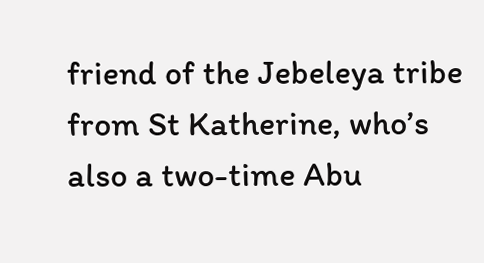friend of the Jebeleya tribe from St Katherine, who’s also a two-time Abu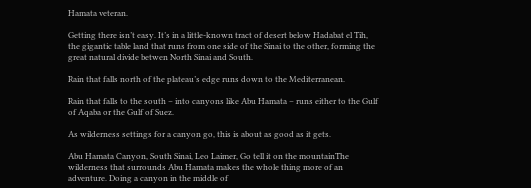Hamata veteran.

Getting there isn’t easy. It’s in a little-known tract of desert below Hadabat el Tih, the gigantic table land that runs from one side of the Sinai to the other, forming the great natural divide betwen North Sinai and South.

Rain that falls north of the plateau’s edge runs down to the Mediterranean.

Rain that falls to the south – into canyons like Abu Hamata – runs either to the Gulf of Aqaba or the Gulf of Suez.

As wilderness settings for a canyon go, this is about as good as it gets.

Abu Hamata Canyon, South Sinai, Leo Laimer, Go tell it on the mountainThe wilderness that surrounds Abu Hamata makes the whole thing more of an adventure. Doing a canyon in the middle of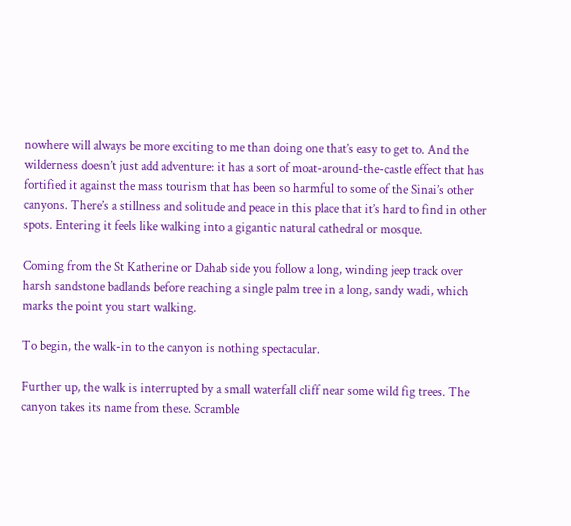nowhere will always be more exciting to me than doing one that’s easy to get to. And the wilderness doesn’t just add adventure: it has a sort of moat-around-the-castle effect that has fortified it against the mass tourism that has been so harmful to some of the Sinai’s other canyons. There’s a stillness and solitude and peace in this place that it’s hard to find in other spots. Entering it feels like walking into a gigantic natural cathedral or mosque.

Coming from the St Katherine or Dahab side you follow a long, winding jeep track over harsh sandstone badlands before reaching a single palm tree in a long, sandy wadi, which marks the point you start walking.

To begin, the walk-in to the canyon is nothing spectacular.

Further up, the walk is interrupted by a small waterfall cliff near some wild fig trees. The canyon takes its name from these. Scramble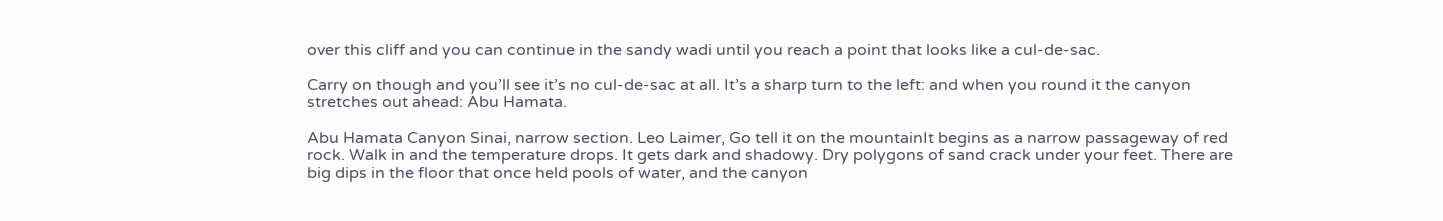over this cliff and you can continue in the sandy wadi until you reach a point that looks like a cul-de-sac.

Carry on though and you’ll see it’s no cul-de-sac at all. It’s a sharp turn to the left: and when you round it the canyon stretches out ahead: Abu Hamata.

Abu Hamata Canyon Sinai, narrow section. Leo Laimer, Go tell it on the mountainIt begins as a narrow passageway of red rock. Walk in and the temperature drops. It gets dark and shadowy. Dry polygons of sand crack under your feet. There are big dips in the floor that once held pools of water, and the canyon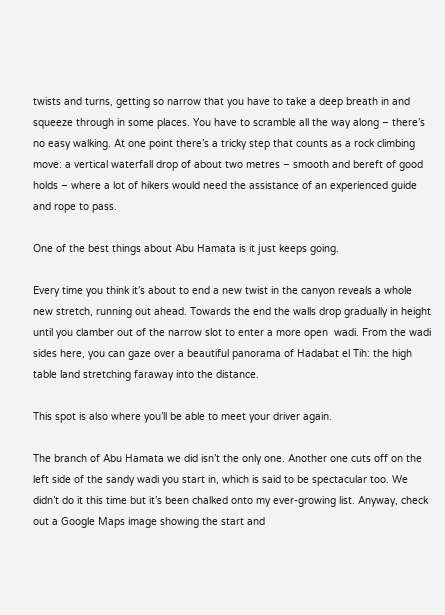twists and turns, getting so narrow that you have to take a deep breath in and squeeze through in some places. You have to scramble all the way along – there’s no easy walking. At one point there’s a tricky step that counts as a rock climbing move: a vertical waterfall drop of about two metres – smooth and bereft of good holds – where a lot of hikers would need the assistance of an experienced guide and rope to pass.

One of the best things about Abu Hamata is it just keeps going.

Every time you think it’s about to end a new twist in the canyon reveals a whole new stretch, running out ahead. Towards the end the walls drop gradually in height until you clamber out of the narrow slot to enter a more open  wadi. From the wadi sides here, you can gaze over a beautiful panorama of Hadabat el Tih: the high table land stretching faraway into the distance.

This spot is also where you’ll be able to meet your driver again.

The branch of Abu Hamata we did isn’t the only one. Another one cuts off on the left side of the sandy wadi you start in, which is said to be spectacular too. We didn’t do it this time but it’s been chalked onto my ever-growing list. Anyway, check out a Google Maps image showing the start and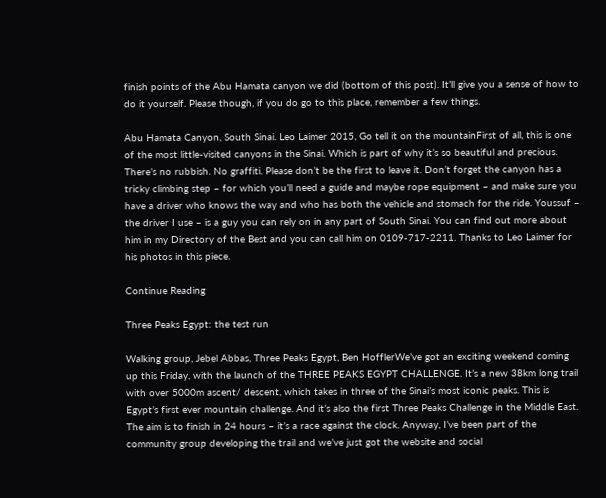finish points of the Abu Hamata canyon we did (bottom of this post). It’ll give you a sense of how to do it yourself. Please though, if you do go to this place, remember a few things.

Abu Hamata Canyon, South Sinai. Leo Laimer 2015, Go tell it on the mountainFirst of all, this is one of the most little-visited canyons in the Sinai. Which is part of why it’s so beautiful and precious. There’s no rubbish. No graffiti. Please don’t be the first to leave it. Don’t forget the canyon has a tricky climbing step – for which you’ll need a guide and maybe rope equipment – and make sure you have a driver who knows the way and who has both the vehicle and stomach for the ride. Youssuf – the driver I use – is a guy you can rely on in any part of South Sinai. You can find out more about him in my Directory of the Best and you can call him on 0109-717-2211. Thanks to Leo Laimer for his photos in this piece.

Continue Reading

Three Peaks Egypt: the test run

Walking group, Jebel Abbas, Three Peaks Egypt, Ben HofflerWe’ve got an exciting weekend coming up this Friday, with the launch of the THREE PEAKS EGYPT CHALLENGE. It’s a new 38km long trail with over 5000m ascent/ descent, which takes in three of the Sinai’s most iconic peaks. This is Egypt’s first ever mountain challenge. And it’s also the first Three Peaks Challenge in the Middle East. The aim is to finish in 24 hours – it’s a race against the clock. Anyway, I’ve been part of the community group developing the trail and we’ve just got the website and social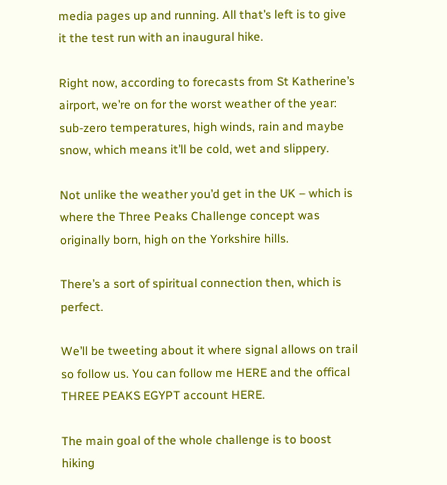media pages up and running. All that’s left is to give it the test run with an inaugural hike.

Right now, according to forecasts from St Katherine’s airport, we’re on for the worst weather of the year: sub-zero temperatures, high winds, rain and maybe snow, which means it’ll be cold, wet and slippery.

Not unlike the weather you’d get in the UK – which is  where the Three Peaks Challenge concept was originally born, high on the Yorkshire hills.

There’s a sort of spiritual connection then, which is perfect.

We’ll be tweeting about it where signal allows on trail so follow us. You can follow me HERE and the offical THREE PEAKS EGYPT account HERE.

The main goal of the whole challenge is to boost hiking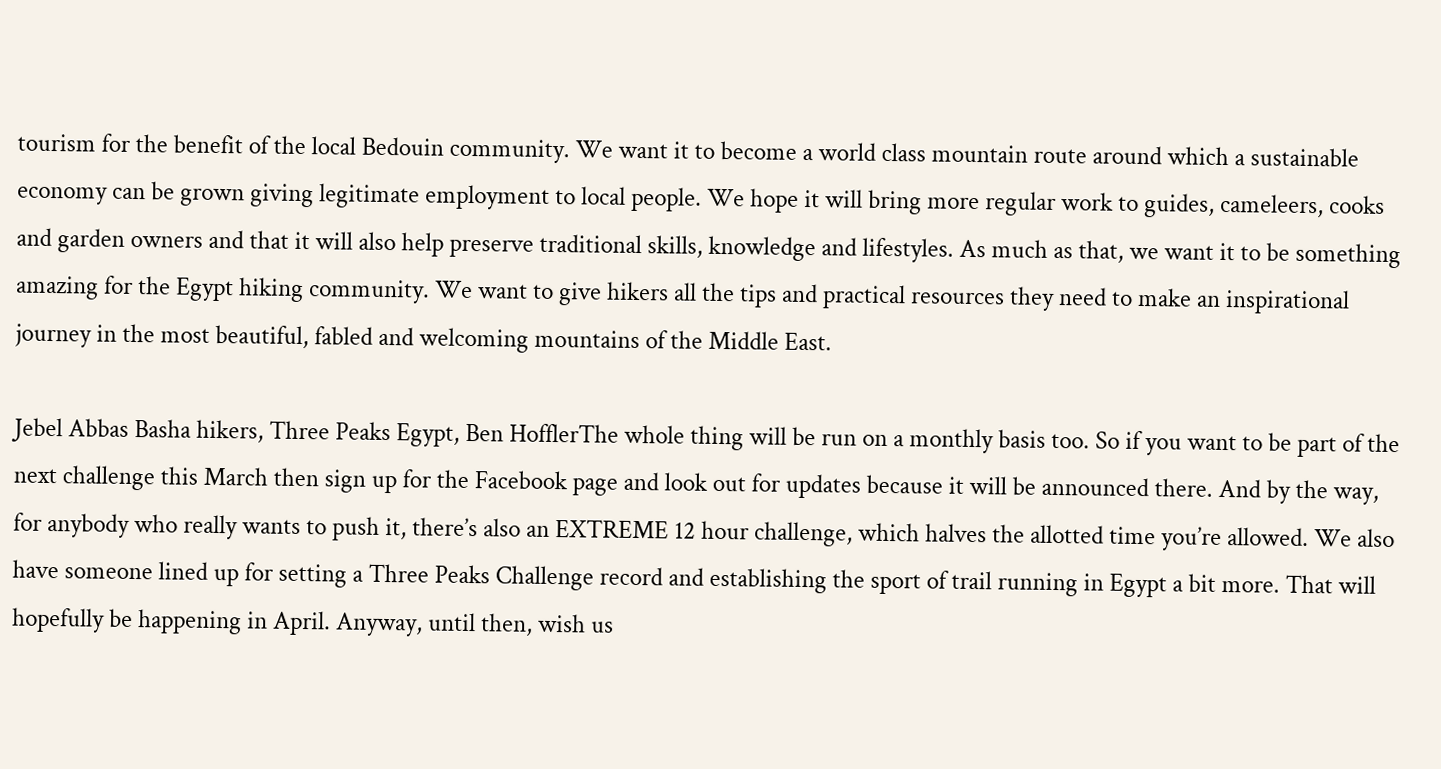tourism for the benefit of the local Bedouin community. We want it to become a world class mountain route around which a sustainable economy can be grown giving legitimate employment to local people. We hope it will bring more regular work to guides, cameleers, cooks and garden owners and that it will also help preserve traditional skills, knowledge and lifestyles. As much as that, we want it to be something amazing for the Egypt hiking community. We want to give hikers all the tips and practical resources they need to make an inspirational journey in the most beautiful, fabled and welcoming mountains of the Middle East.

Jebel Abbas Basha hikers, Three Peaks Egypt, Ben HofflerThe whole thing will be run on a monthly basis too. So if you want to be part of the next challenge this March then sign up for the Facebook page and look out for updates because it will be announced there. And by the way, for anybody who really wants to push it, there’s also an EXTREME 12 hour challenge, which halves the allotted time you’re allowed. We also have someone lined up for setting a Three Peaks Challenge record and establishing the sport of trail running in Egypt a bit more. That will hopefully be happening in April. Anyway, until then, wish us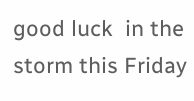good luck  in the storm this Friday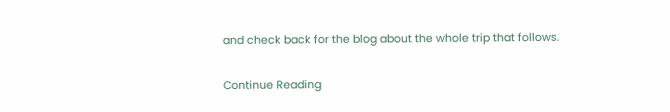and check back for the blog about the whole trip that follows.

Continue Reading